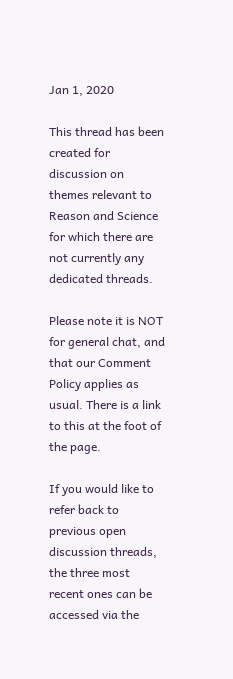Jan 1, 2020

This thread has been created for discussion on themes relevant to Reason and Science for which there are not currently any dedicated threads.

Please note it is NOT for general chat, and that our Comment Policy applies as usual. There is a link to this at the foot of the page.

If you would like to refer back to previous open discussion threads, the three most recent ones can be accessed via the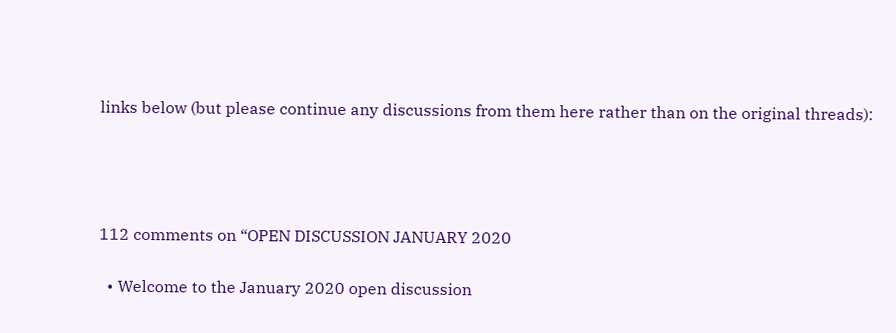links below (but please continue any discussions from them here rather than on the original threads):




112 comments on “OPEN DISCUSSION JANUARY 2020

  • Welcome to the January 2020 open discussion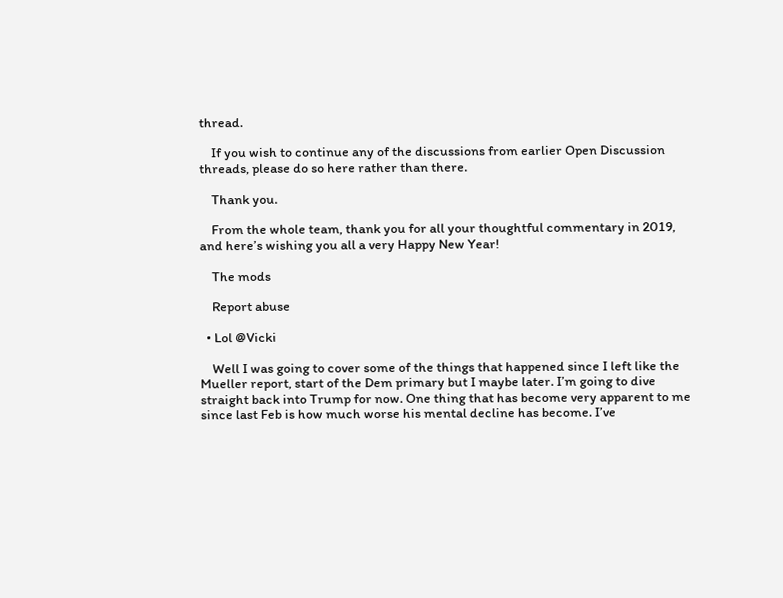thread.

    If you wish to continue any of the discussions from earlier Open Discussion threads, please do so here rather than there.

    Thank you.

    From the whole team, thank you for all your thoughtful commentary in 2019, and here’s wishing you all a very Happy New Year!

    The mods

    Report abuse

  • Lol @Vicki

    Well I was going to cover some of the things that happened since I left like the Mueller report, start of the Dem primary but I maybe later. I’m going to dive straight back into Trump for now. One thing that has become very apparent to me since last Feb is how much worse his mental decline has become. I’ve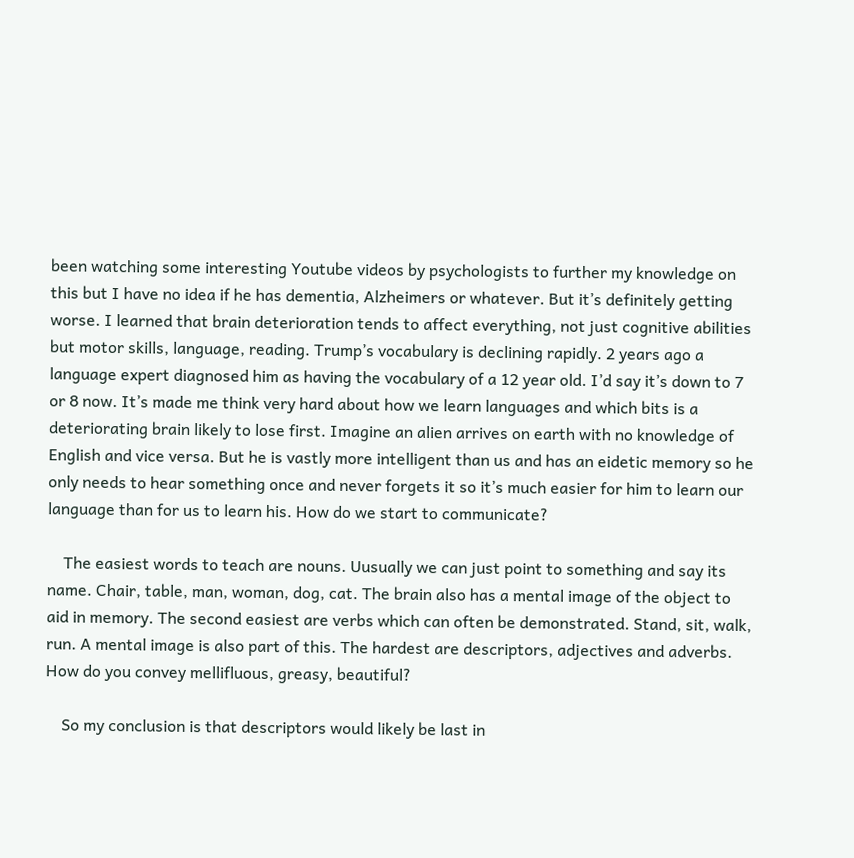been watching some interesting Youtube videos by psychologists to further my knowledge on this but I have no idea if he has dementia, Alzheimers or whatever. But it’s definitely getting worse. I learned that brain deterioration tends to affect everything, not just cognitive abilities but motor skills, language, reading. Trump’s vocabulary is declining rapidly. 2 years ago a language expert diagnosed him as having the vocabulary of a 12 year old. I’d say it’s down to 7 or 8 now. It’s made me think very hard about how we learn languages and which bits is a deteriorating brain likely to lose first. Imagine an alien arrives on earth with no knowledge of English and vice versa. But he is vastly more intelligent than us and has an eidetic memory so he only needs to hear something once and never forgets it so it’s much easier for him to learn our language than for us to learn his. How do we start to communicate?

    The easiest words to teach are nouns. Uusually we can just point to something and say its name. Chair, table, man, woman, dog, cat. The brain also has a mental image of the object to aid in memory. The second easiest are verbs which can often be demonstrated. Stand, sit, walk, run. A mental image is also part of this. The hardest are descriptors, adjectives and adverbs. How do you convey mellifluous, greasy, beautiful?

    So my conclusion is that descriptors would likely be last in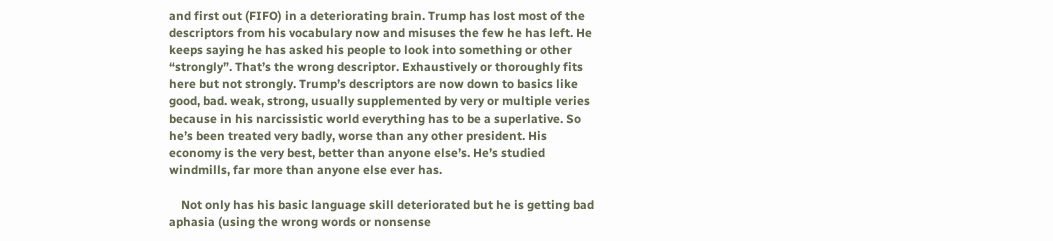and first out (FIFO) in a deteriorating brain. Trump has lost most of the descriptors from his vocabulary now and misuses the few he has left. He keeps saying he has asked his people to look into something or other “strongly”. That’s the wrong descriptor. Exhaustively or thoroughly fits here but not strongly. Trump’s descriptors are now down to basics like good, bad. weak, strong, usually supplemented by very or multiple veries because in his narcissistic world everything has to be a superlative. So he’s been treated very badly, worse than any other president. His economy is the very best, better than anyone else’s. He’s studied windmills, far more than anyone else ever has.

    Not only has his basic language skill deteriorated but he is getting bad aphasia (using the wrong words or nonsense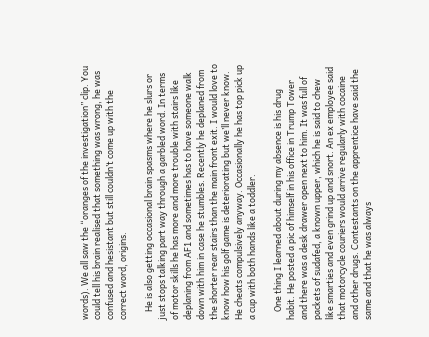words). We all saw the “oranges of the investigation” clip. You could tell his brain realised that something was wrong, he was confused and hesistant but still couldn’t come up with the correct word, origins.

    He is also getting occasional brain spasms where he slurs or just stops talking part way through a garbled word. In terms of motor skills he has more and more trouble with stairs like deplaning from AF1 and sometimes has to have someone walk down with him in case he stumbles. Recently he deplaned from the shorter rear stairs than the main front exit. I would love to know how his golf game is deteriorating but we’ll never know. He cheats compulsively anyway. Occasionally he has top pick up a cup with both hands like a toddler.

    One thing I learned about during my absence is his drug habit. He posted a pic of himself in his office in Trump Tower and there was a desk drawer open next to him. It was full of packets of sudafed, a known upper, which he is said to chew like smarties and even grind up and snort. An ex employee said that motorcycle couriers would arrive regularly with cocaine and other drugs. Contestants on the apprentice have said the same and that he was always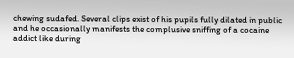chewing sudafed. Several clips exist of his pupils fully dilated in public and he occasionally manifests the complusive sniffing of a cocaine addict like during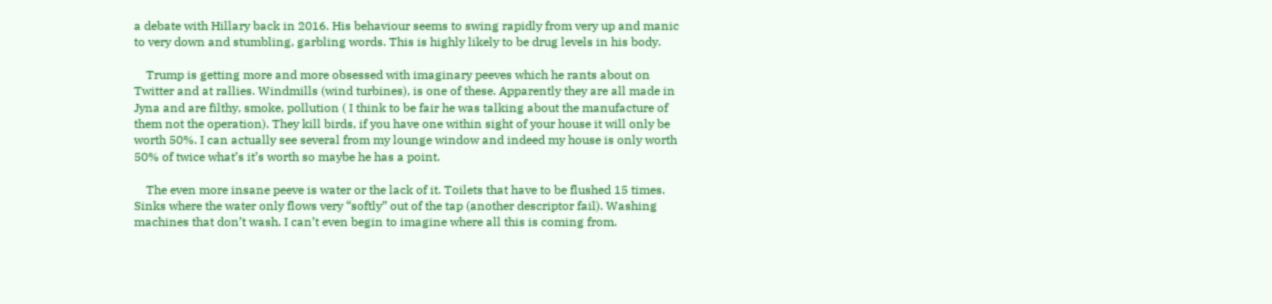a debate with Hillary back in 2016. His behaviour seems to swing rapidly from very up and manic to very down and stumbling, garbling words. This is highly likely to be drug levels in his body.

    Trump is getting more and more obsessed with imaginary peeves which he rants about on Twitter and at rallies. Windmills (wind turbines), is one of these. Apparently they are all made in Jyna and are filthy, smoke, pollution ( I think to be fair he was talking about the manufacture of them not the operation). They kill birds, if you have one within sight of your house it will only be worth 50%. I can actually see several from my lounge window and indeed my house is only worth 50% of twice what’s it’s worth so maybe he has a point.

    The even more insane peeve is water or the lack of it. Toilets that have to be flushed 15 times. Sinks where the water only flows very “softly” out of the tap (another descriptor fail). Washing machines that don’t wash. I can’t even begin to imagine where all this is coming from.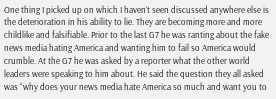One thing I picked up on which I haven’t seen discussed anywhere else is the deterioration in his ability to lie. They are becoming more and more childlike and falsifiable. Prior to the last G7 he was ranting about the fake news media hating America and wanting him to fail so America would crumble. At the G7 he was asked by a reporter what the other world leaders were speaking to him about. He said the question they all asked was “why does your news media hate America so much and want you to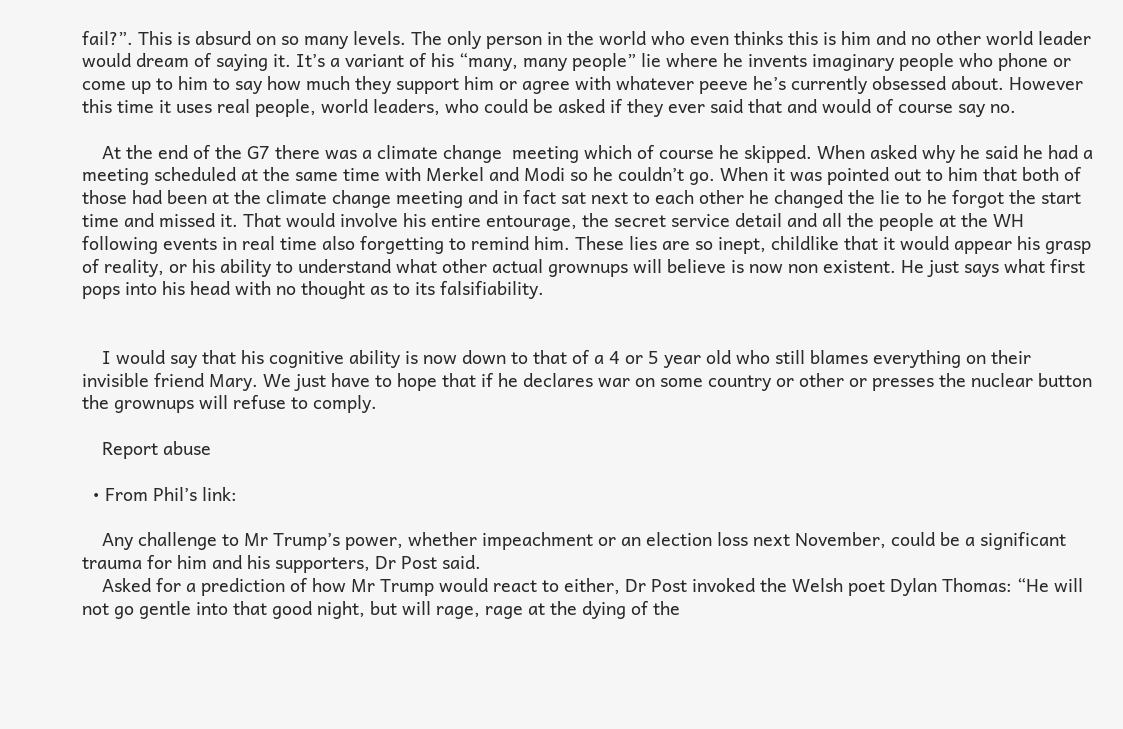fail?”. This is absurd on so many levels. The only person in the world who even thinks this is him and no other world leader would dream of saying it. It’s a variant of his “many, many people” lie where he invents imaginary people who phone or come up to him to say how much they support him or agree with whatever peeve he’s currently obsessed about. However this time it uses real people, world leaders, who could be asked if they ever said that and would of course say no.

    At the end of the G7 there was a climate change  meeting which of course he skipped. When asked why he said he had a meeting scheduled at the same time with Merkel and Modi so he couldn’t go. When it was pointed out to him that both of those had been at the climate change meeting and in fact sat next to each other he changed the lie to he forgot the start time and missed it. That would involve his entire entourage, the secret service detail and all the people at the WH following events in real time also forgetting to remind him. These lies are so inept, childlike that it would appear his grasp of reality, or his ability to understand what other actual grownups will believe is now non existent. He just says what first pops into his head with no thought as to its falsifiability.


    I would say that his cognitive ability is now down to that of a 4 or 5 year old who still blames everything on their invisible friend Mary. We just have to hope that if he declares war on some country or other or presses the nuclear button the grownups will refuse to comply.

    Report abuse

  • From Phil’s link:

    Any challenge to Mr Trump’s power, whether impeachment or an election loss next November, could be a significant trauma for him and his supporters, Dr Post said.
    Asked for a prediction of how Mr Trump would react to either, Dr Post invoked the Welsh poet Dylan Thomas: “He will not go gentle into that good night, but will rage, rage at the dying of the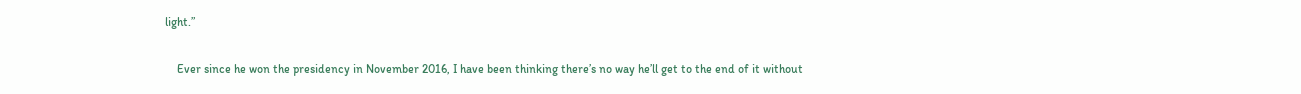light.”

    Ever since he won the presidency in November 2016, I have been thinking there’s no way he’ll get to the end of it without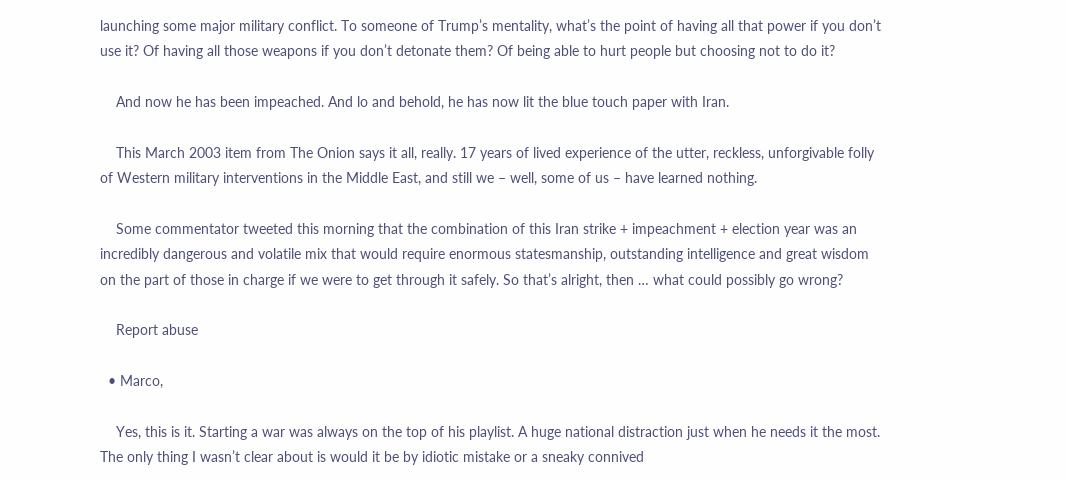launching some major military conflict. To someone of Trump’s mentality, what’s the point of having all that power if you don’t use it? Of having all those weapons if you don’t detonate them? Of being able to hurt people but choosing not to do it?

    And now he has been impeached. And lo and behold, he has now lit the blue touch paper with Iran.

    This March 2003 item from The Onion says it all, really. 17 years of lived experience of the utter, reckless, unforgivable folly of Western military interventions in the Middle East, and still we – well, some of us – have learned nothing.

    Some commentator tweeted this morning that the combination of this Iran strike + impeachment + election year was an incredibly dangerous and volatile mix that would require enormous statesmanship, outstanding intelligence and great wisdom on the part of those in charge if we were to get through it safely. So that’s alright, then … what could possibly go wrong?

    Report abuse

  • Marco,

    Yes, this is it. Starting a war was always on the top of his playlist. A huge national distraction just when he needs it the most. The only thing I wasn’t clear about is would it be by idiotic mistake or a sneaky connived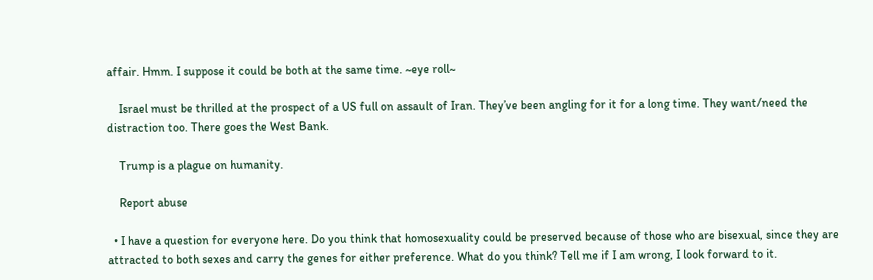affair. Hmm. I suppose it could be both at the same time. ~eye roll~

    Israel must be thrilled at the prospect of a US full on assault of Iran. They’ve been angling for it for a long time. They want/need the distraction too. There goes the West Bank.

    Trump is a plague on humanity.

    Report abuse

  • I have a question for everyone here. Do you think that homosexuality could be preserved because of those who are bisexual, since they are attracted to both sexes and carry the genes for either preference. What do you think? Tell me if I am wrong, I look forward to it.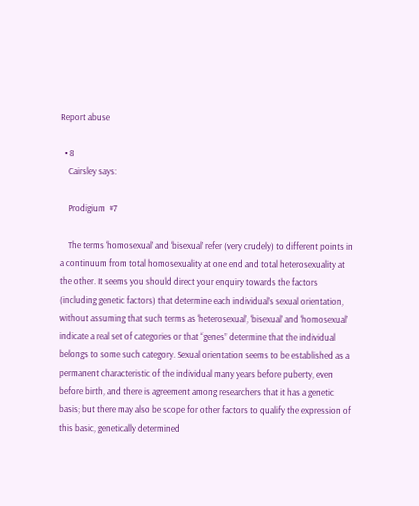Report abuse

  • 8
    Cairsley says:

    Prodigium  #7

    The terms ‘homosexual’ and ‘bisexual’ refer (very crudely) to different points in a continuum from total homosexuality at one end and total heterosexuality at the other. It seems you should direct your enquiry towards the factors (including genetic factors) that determine each individual’s sexual orientation, without assuming that such terms as ‘heterosexual’, ‘bisexual’ and ‘homosexual’ indicate a real set of categories or that “genes” determine that the individual belongs to some such category. Sexual orientation seems to be established as a permanent characteristic of the individual many years before puberty, even before birth, and there is agreement among researchers that it has a genetic basis; but there may also be scope for other factors to qualify the expression of this basic, genetically determined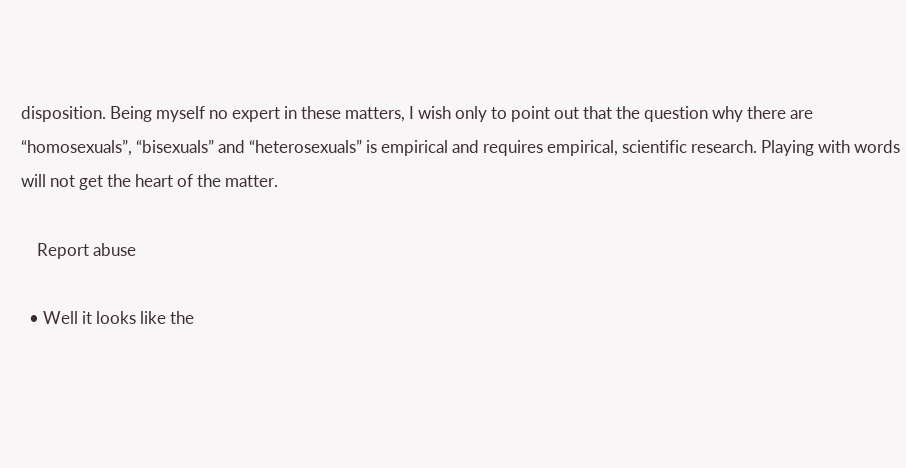disposition. Being myself no expert in these matters, I wish only to point out that the question why there are “homosexuals”, “bisexuals” and “heterosexuals” is empirical and requires empirical, scientific research. Playing with words will not get the heart of the matter.

    Report abuse

  • Well it looks like the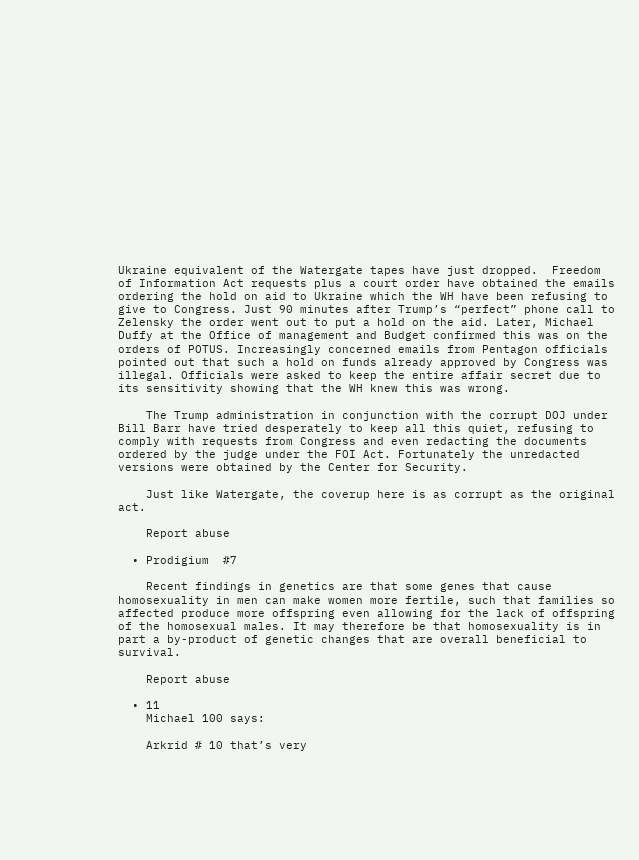Ukraine equivalent of the Watergate tapes have just dropped.  Freedom of Information Act requests plus a court order have obtained the emails ordering the hold on aid to Ukraine which the WH have been refusing to give to Congress. Just 90 minutes after Trump’s “perfect” phone call to Zelensky the order went out to put a hold on the aid. Later, Michael Duffy at the Office of management and Budget confirmed this was on the orders of POTUS. Increasingly concerned emails from Pentagon officials pointed out that such a hold on funds already approved by Congress was illegal. Officials were asked to keep the entire affair secret due to its sensitivity showing that the WH knew this was wrong.

    The Trump administration in conjunction with the corrupt DOJ under Bill Barr have tried desperately to keep all this quiet, refusing to comply with requests from Congress and even redacting the documents ordered by the judge under the FOI Act. Fortunately the unredacted versions were obtained by the Center for Security.

    Just like Watergate, the coverup here is as corrupt as the original act.

    Report abuse

  • Prodigium  #7

    Recent findings in genetics are that some genes that cause homosexuality in men can make women more fertile, such that families so affected produce more offspring even allowing for the lack of offspring of the homosexual males. It may therefore be that homosexuality is in part a by-product of genetic changes that are overall beneficial to survival.

    Report abuse

  • 11
    Michael 100 says:

    Arkrid # 10 that’s very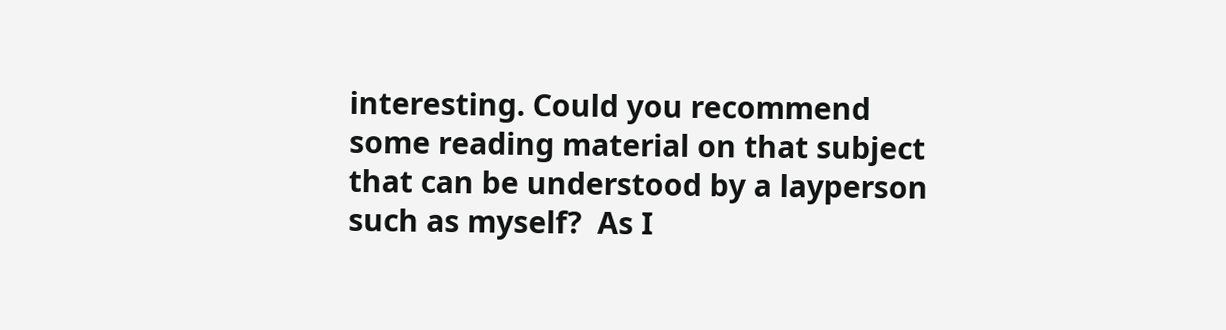interesting. Could you recommend some reading material on that subject that can be understood by a layperson such as myself?  As I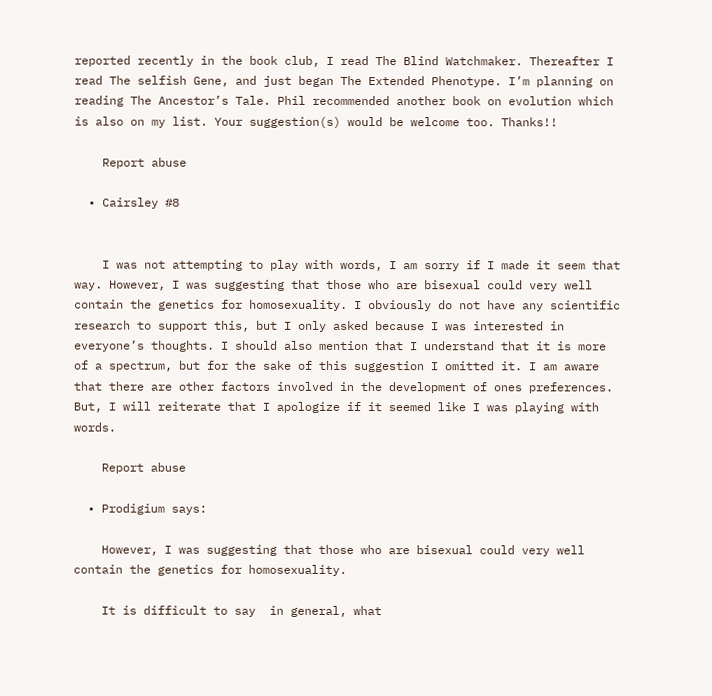reported recently in the book club, I read The Blind Watchmaker. Thereafter I read The selfish Gene, and just began The Extended Phenotype. I’m planning on reading The Ancestor’s Tale. Phil recommended another book on evolution which is also on my list. Your suggestion(s) would be welcome too. Thanks!!

    Report abuse

  • Cairsley #8


    I was not attempting to play with words, I am sorry if I made it seem that way. However, I was suggesting that those who are bisexual could very well contain the genetics for homosexuality. I obviously do not have any scientific research to support this, but I only asked because I was interested in everyone’s thoughts. I should also mention that I understand that it is more of a spectrum, but for the sake of this suggestion I omitted it. I am aware that there are other factors involved in the development of ones preferences. But, I will reiterate that I apologize if it seemed like I was playing with words.

    Report abuse

  • Prodigium says:

    However, I was suggesting that those who are bisexual could very well contain the genetics for homosexuality.

    It is difficult to say  in general, what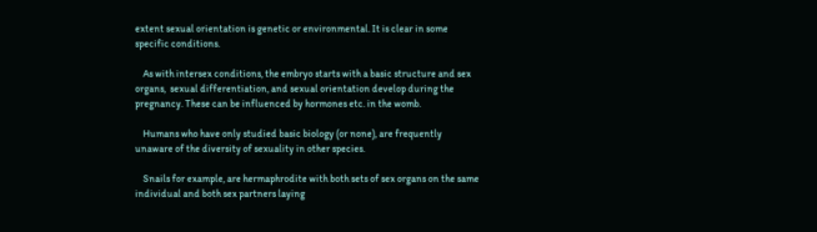extent sexual orientation is genetic or environmental. It is clear in some specific conditions.

    As with intersex conditions, the embryo starts with a basic structure and sex organs,  sexual differentiation, and sexual orientation develop during the pregnancy. These can be influenced by hormones etc. in the womb.

    Humans who have only studied basic biology (or none), are frequently unaware of the diversity of sexuality in other species.

    Snails for example, are hermaphrodite with both sets of sex organs on the same individual and both sex partners laying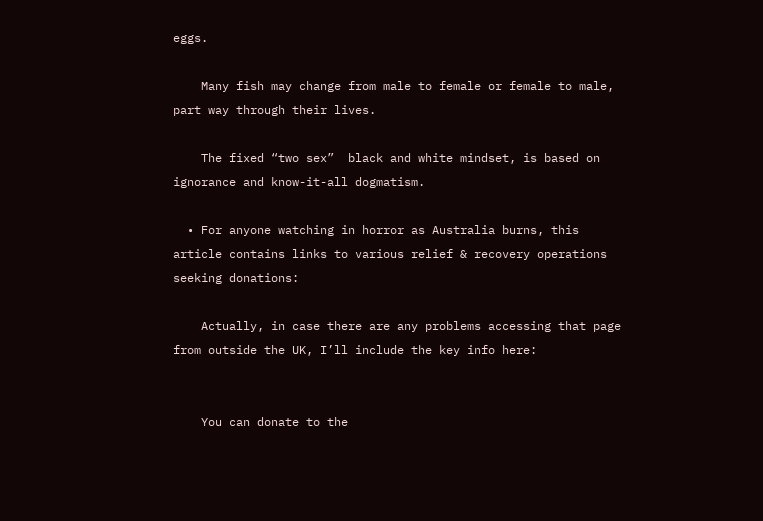eggs.

    Many fish may change from male to female or female to male, part way through their lives.

    The fixed “two sex”  black and white mindset, is based on ignorance and know-it-all dogmatism.

  • For anyone watching in horror as Australia burns, this article contains links to various relief & recovery operations seeking donations:

    Actually, in case there are any problems accessing that page from outside the UK, I’ll include the key info here:


    You can donate to the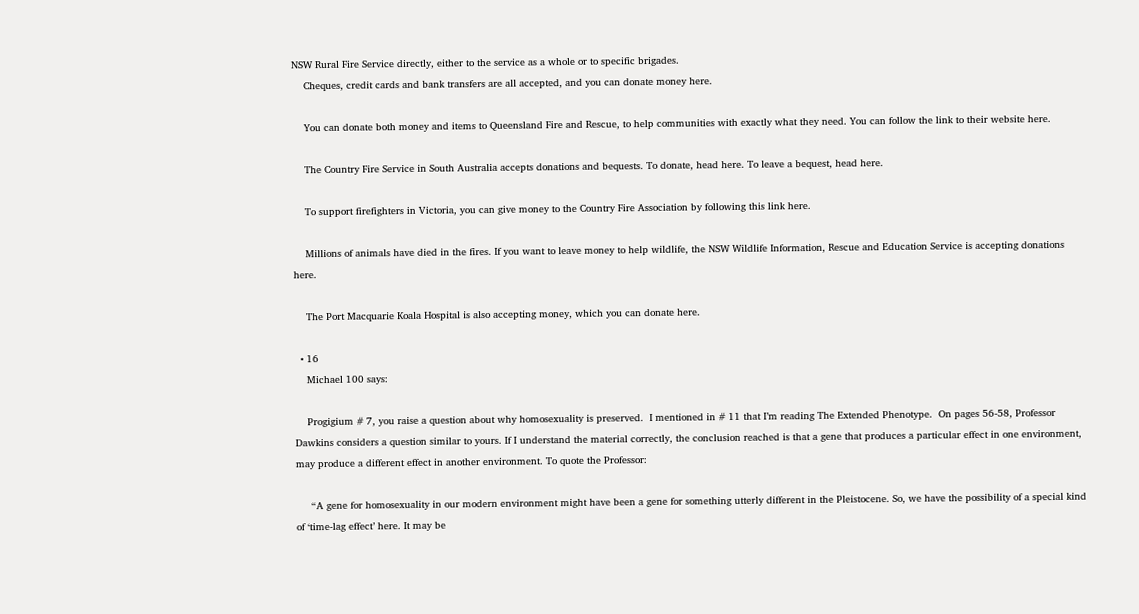NSW Rural Fire Service directly, either to the service as a whole or to specific brigades.
    Cheques, credit cards and bank transfers are all accepted, and you can donate money here.

    You can donate both money and items to Queensland Fire and Rescue, to help communities with exactly what they need. You can follow the link to their website here.

    The Country Fire Service in South Australia accepts donations and bequests. To donate, head here. To leave a bequest, head here.

    To support firefighters in Victoria, you can give money to the Country Fire Association by following this link here.

    Millions of animals have died in the fires. If you want to leave money to help wildlife, the NSW Wildlife Information, Rescue and Education Service is accepting donations here.

    The Port Macquarie Koala Hospital is also accepting money, which you can donate here.

  • 16
    Michael 100 says:

    Progigium # 7, you raise a question about why homosexuality is preserved.  I mentioned in # 11 that I’m reading The Extended Phenotype.  On pages 56-58, Professor Dawkins considers a question similar to yours. If I understand the material correctly, the conclusion reached is that a gene that produces a particular effect in one environment, may produce a different effect in another environment. To quote the Professor:

     “A gene for homosexuality in our modern environment might have been a gene for something utterly different in the Pleistocene. So, we have the possibility of a special kind of ‘time-lag effect’ here. It may be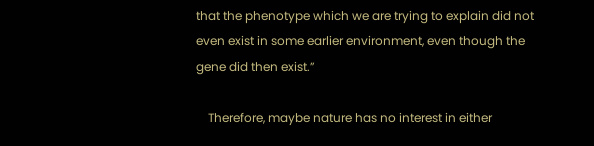that the phenotype which we are trying to explain did not even exist in some earlier environment, even though the gene did then exist.”

    Therefore, maybe nature has no interest in either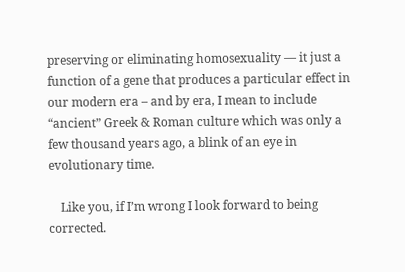preserving or eliminating homosexuality — it just a function of a gene that produces a particular effect in our modern era – and by era, I mean to include “ancient” Greek & Roman culture which was only a few thousand years ago, a blink of an eye in evolutionary time.

    Like you, if I’m wrong I look forward to being corrected.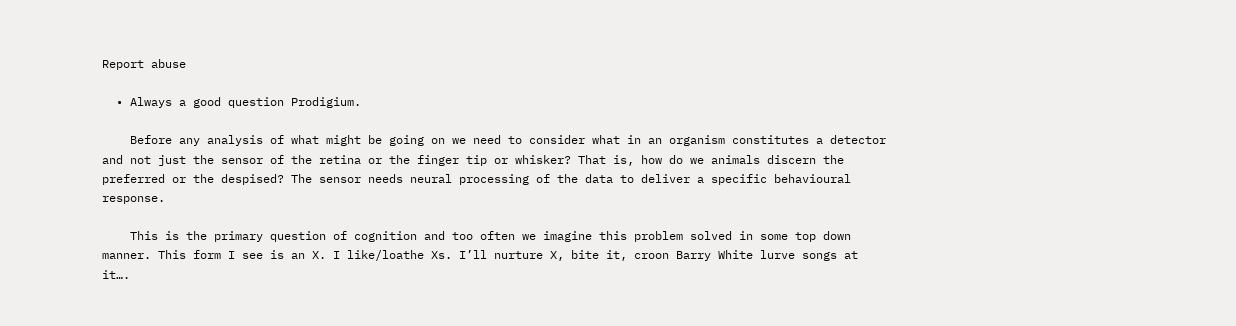Report abuse

  • Always a good question Prodigium.

    Before any analysis of what might be going on we need to consider what in an organism constitutes a detector and not just the sensor of the retina or the finger tip or whisker? That is, how do we animals discern the preferred or the despised? The sensor needs neural processing of the data to deliver a specific behavioural response.

    This is the primary question of cognition and too often we imagine this problem solved in some top down manner. This form I see is an X. I like/loathe Xs. I’ll nurture X, bite it, croon Barry White lurve songs at it….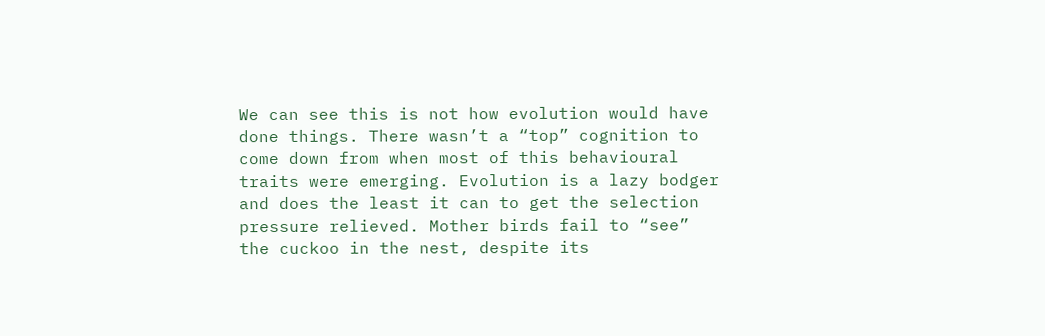We can see this is not how evolution would have done things. There wasn’t a “top” cognition to come down from when most of this behavioural traits were emerging. Evolution is a lazy bodger and does the least it can to get the selection pressure relieved. Mother birds fail to “see” the cuckoo in the nest, despite its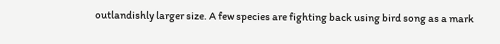outlandishly larger size. A few species are fighting back using bird song as a mark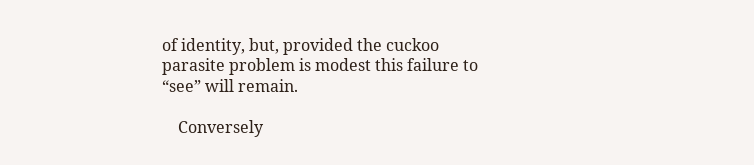of identity, but, provided the cuckoo parasite problem is modest this failure to “see” will remain.

    Conversely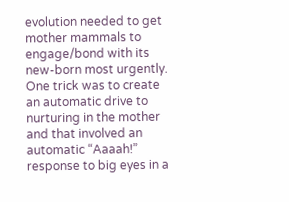evolution needed to get mother mammals to engage/bond with its new-born most urgently. One trick was to create an automatic drive to nurturing in the mother and that involved an automatic “Aaaah!” response to big eyes in a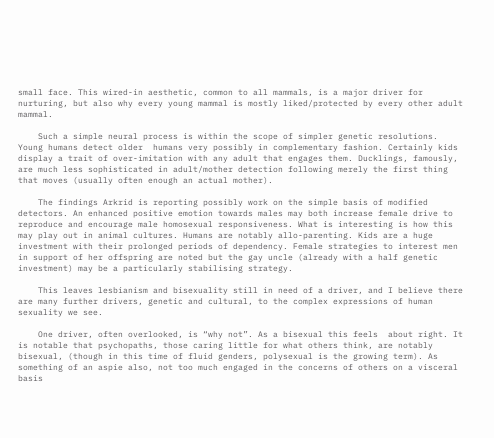small face. This wired-in aesthetic, common to all mammals, is a major driver for nurturing, but also why every young mammal is mostly liked/protected by every other adult mammal.

    Such a simple neural process is within the scope of simpler genetic resolutions. Young humans detect older  humans very possibly in complementary fashion. Certainly kids display a trait of over-imitation with any adult that engages them. Ducklings, famously, are much less sophisticated in adult/mother detection following merely the first thing that moves (usually often enough an actual mother).

    The findings Arkrid is reporting possibly work on the simple basis of modified detectors. An enhanced positive emotion towards males may both increase female drive to reproduce and encourage male homosexual responsiveness. What is interesting is how this may play out in animal cultures. Humans are notably allo-parenting. Kids are a huge investment with their prolonged periods of dependency. Female strategies to interest men in support of her offspring are noted but the gay uncle (already with a half genetic investment) may be a particularly stabilising strategy.

    This leaves lesbianism and bisexuality still in need of a driver, and I believe there are many further drivers, genetic and cultural, to the complex expressions of human sexuality we see.

    One driver, often overlooked, is “why not”. As a bisexual this feels  about right. It is notable that psychopaths, those caring little for what others think, are notably bisexual, (though in this time of fluid genders, polysexual is the growing term). As something of an aspie also, not too much engaged in the concerns of others on a visceral basis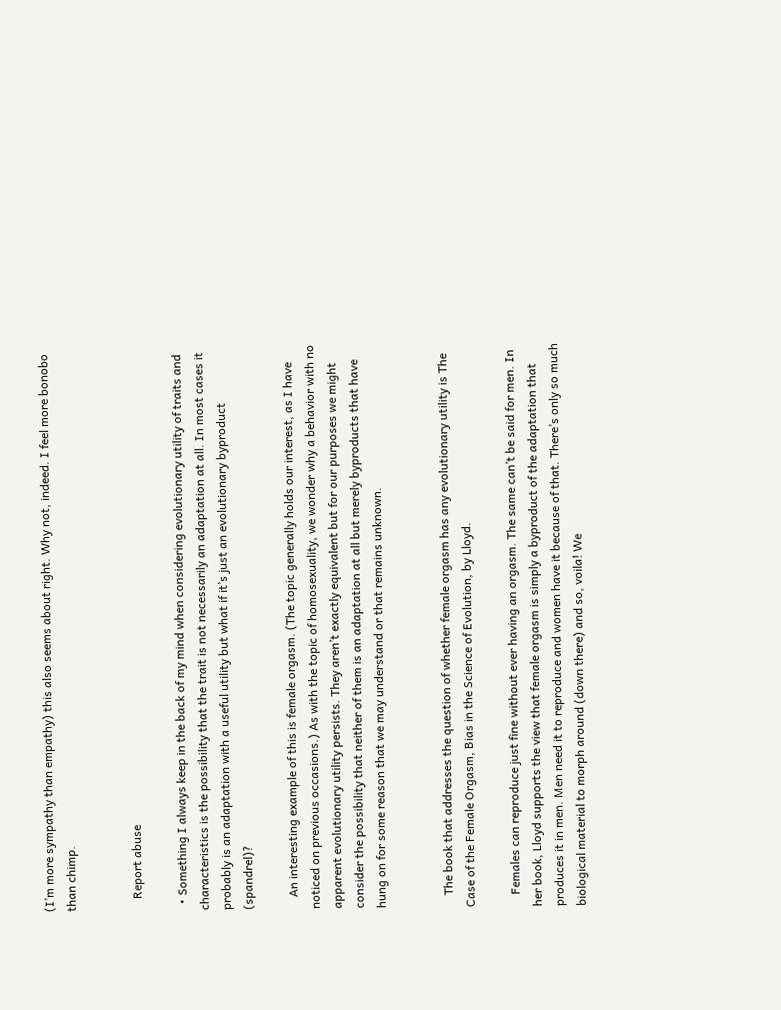(I’m more sympathy than empathy) this also seems about right. Why not, indeed. I feel more bonobo than chimp.


    Report abuse

  • Something I always keep in the back of my mind when considering evolutionary utility of traits and characteristics is the possibility that the trait is not necessarily an adaptation at all. In most cases it probably is an adaptation with a useful utility but what if it’s just an evolutionary byproduct (spandrel)?

    An interesting example of this is female orgasm. (The topic generally holds our interest, as I have noticed on previous occasions.) As with the topic of homosexuality, we wonder why a behavior with no apparent evolutionary utility persists. They aren’t exactly equivalent but for our purposes we might consider the possibility that neither of them is an adaptation at all but merely byproducts that have hung on for some reason that we may understand or that remains unknown.


    The book that addresses the question of whether female orgasm has any evolutionary utility is The Case of the Female Orgasm, Bias in the Science of Evolution, by Lloyd.

    Females can reproduce just fine without ever having an orgasm. The same can’t be said for men. In her book, Lloyd supports the view that female orgasm is simply a byproduct of the adaptation that produces it in men. Men need it to reproduce and women have it because of that. There’s only so much biological material to morph around (down there) and so, voila! We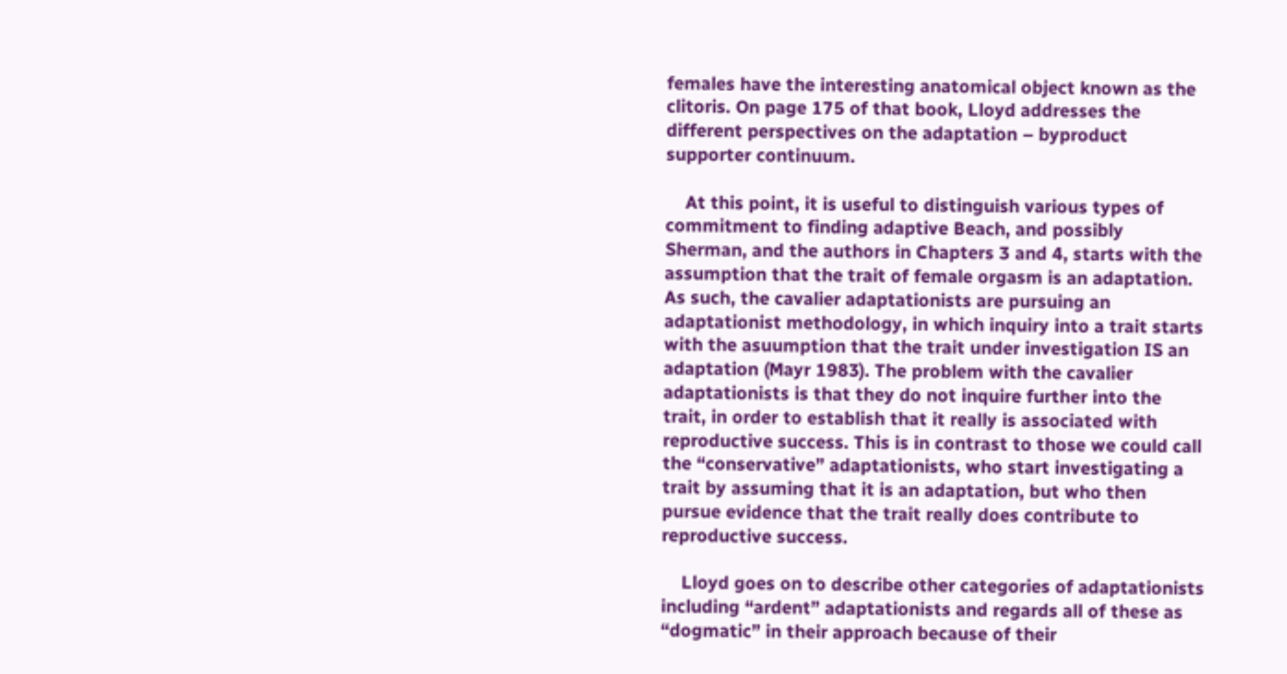females have the interesting anatomical object known as the clitoris. On page 175 of that book, Lloyd addresses the different perspectives on the adaptation – byproduct supporter continuum.

    At this point, it is useful to distinguish various types of commitment to finding adaptive Beach, and possibly Sherman, and the authors in Chapters 3 and 4, starts with the assumption that the trait of female orgasm is an adaptation. As such, the cavalier adaptationists are pursuing an adaptationist methodology, in which inquiry into a trait starts with the asuumption that the trait under investigation IS an adaptation (Mayr 1983). The problem with the cavalier adaptationists is that they do not inquire further into the trait, in order to establish that it really is associated with reproductive success. This is in contrast to those we could call the “conservative” adaptationists, who start investigating a trait by assuming that it is an adaptation, but who then pursue evidence that the trait really does contribute to reproductive success.

    Lloyd goes on to describe other categories of adaptationists including “ardent” adaptationists and regards all of these as “dogmatic” in their approach because of their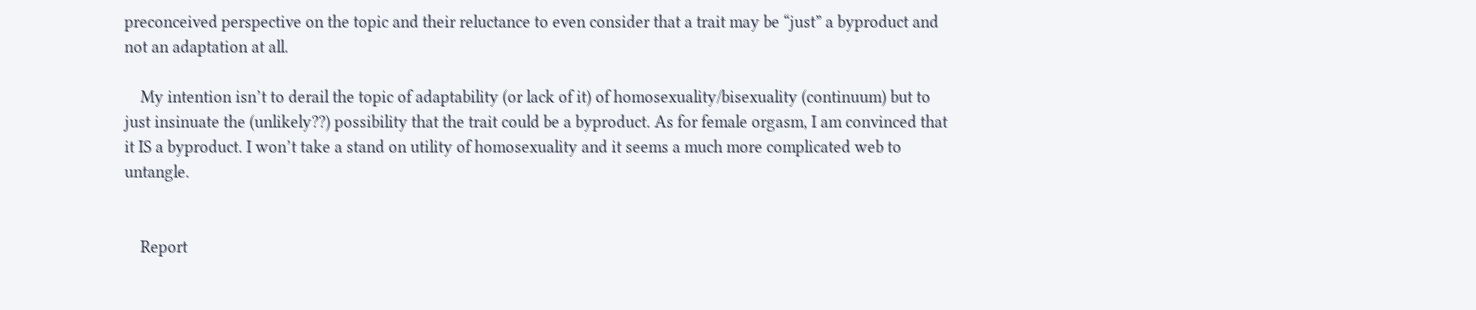preconceived perspective on the topic and their reluctance to even consider that a trait may be “just” a byproduct and not an adaptation at all.

    My intention isn’t to derail the topic of adaptability (or lack of it) of homosexuality/bisexuality (continuum) but to just insinuate the (unlikely??) possibility that the trait could be a byproduct. As for female orgasm, I am convinced that it IS a byproduct. I won’t take a stand on utility of homosexuality and it seems a much more complicated web to untangle.


    Report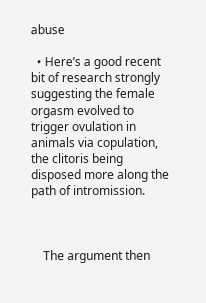abuse

  • Here’s a good recent bit of research strongly suggesting the female orgasm evolved to trigger ovulation in animals via copulation, the clitoris being disposed more along the path of intromission.



    The argument then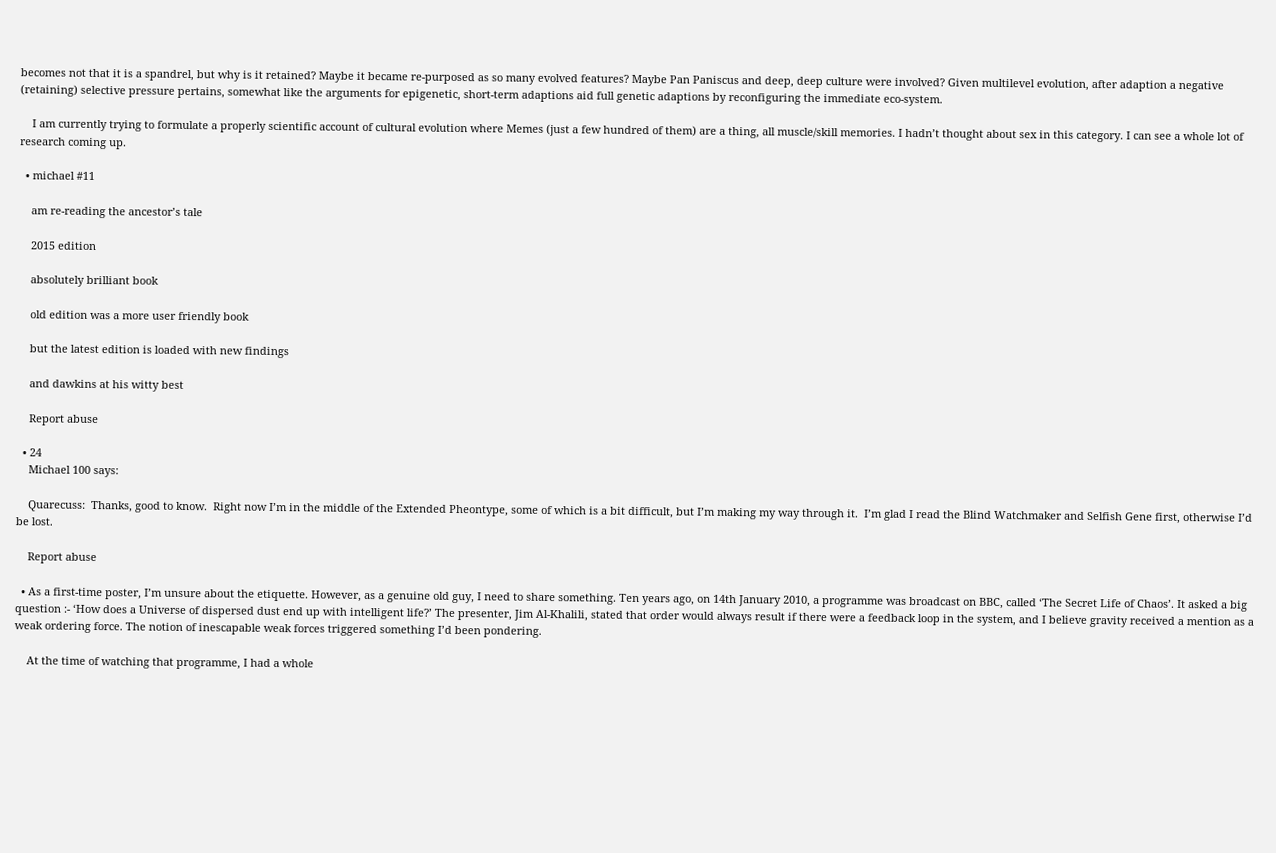becomes not that it is a spandrel, but why is it retained? Maybe it became re-purposed as so many evolved features? Maybe Pan Paniscus and deep, deep culture were involved? Given multilevel evolution, after adaption a negative (retaining) selective pressure pertains, somewhat like the arguments for epigenetic, short-term adaptions aid full genetic adaptions by reconfiguring the immediate eco-system.

    I am currently trying to formulate a properly scientific account of cultural evolution where Memes (just a few hundred of them) are a thing, all muscle/skill memories. I hadn’t thought about sex in this category. I can see a whole lot of research coming up.

  • michael #11

    am re-reading the ancestor’s tale

    2015 edition

    absolutely brilliant book

    old edition was a more user friendly book

    but the latest edition is loaded with new findings

    and dawkins at his witty best

    Report abuse

  • 24
    Michael 100 says:

    Quarecuss:  Thanks, good to know.  Right now I’m in the middle of the Extended Pheontype, some of which is a bit difficult, but I’m making my way through it.  I’m glad I read the Blind Watchmaker and Selfish Gene first, otherwise I’d be lost.

    Report abuse

  • As a first-time poster, I’m unsure about the etiquette. However, as a genuine old guy, I need to share something. Ten years ago, on 14th January 2010, a programme was broadcast on BBC, called ‘The Secret Life of Chaos’. It asked a big question :- ‘How does a Universe of dispersed dust end up with intelligent life?’ The presenter, Jim Al-Khalili, stated that order would always result if there were a feedback loop in the system, and I believe gravity received a mention as a weak ordering force. The notion of inescapable weak forces triggered something I’d been pondering.

    At the time of watching that programme, I had a whole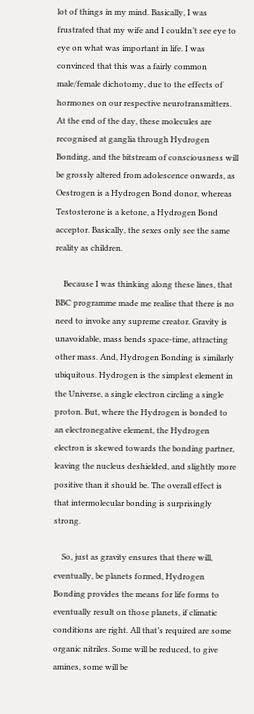lot of things in my mind. Basically, I was frustrated that my wife and I couldn’t see eye to eye on what was important in life. I was convinced that this was a fairly common male/female dichotomy, due to the effects of hormones on our respective neurotransmitters. At the end of the day, these molecules are recognised at ganglia through Hydrogen Bonding, and the bitstream of consciousness will be grossly altered from adolescence onwards, as Oestrogen is a Hydrogen Bond donor, whereas Testosterone is a ketone, a Hydrogen Bond acceptor. Basically, the sexes only see the same reality as children.

    Because I was thinking along these lines, that BBC programme made me realise that there is no need to invoke any supreme creator. Gravity is unavoidable, mass bends space-time, attracting other mass. And, Hydrogen Bonding is similarly ubiquitous. Hydrogen is the simplest element in the Universe, a single electron circling a single proton. But, where the Hydrogen is bonded to an electronegative element, the Hydrogen electron is skewed towards the bonding partner, leaving the nucleus deshielded, and slightly more positive than it should be. The overall effect is that intermolecular bonding is surprisingly strong.

    So, just as gravity ensures that there will, eventually, be planets formed, Hydrogen Bonding provides the means for life forms to eventually result on those planets, if climatic conditions are right. All that’s required are some organic nitriles. Some will be reduced, to give amines, some will be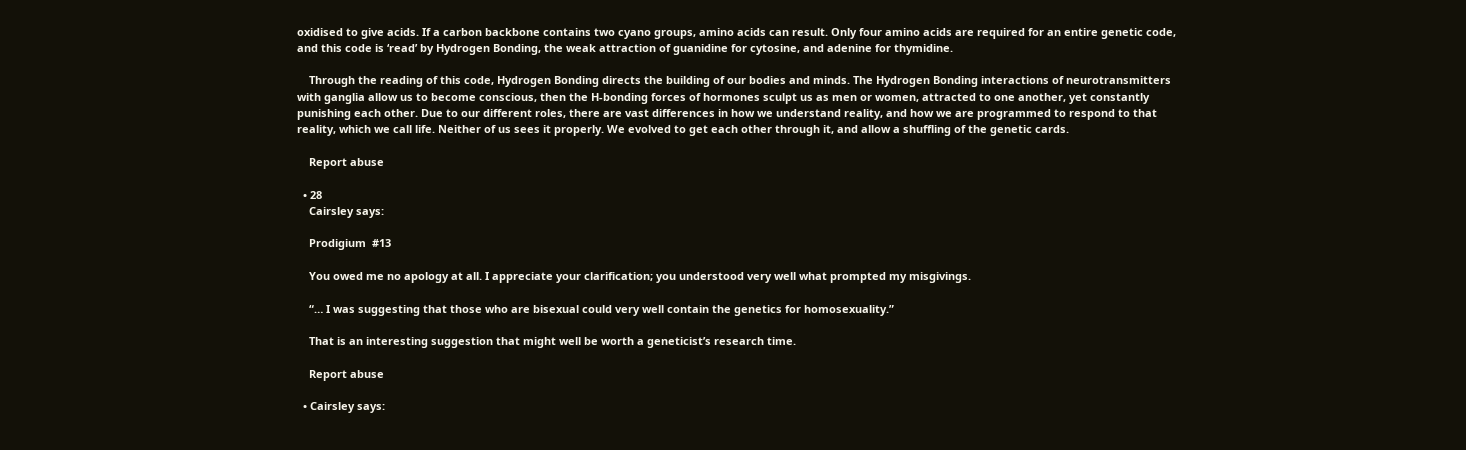oxidised to give acids. If a carbon backbone contains two cyano groups, amino acids can result. Only four amino acids are required for an entire genetic code, and this code is ‘read’ by Hydrogen Bonding, the weak attraction of guanidine for cytosine, and adenine for thymidine.

    Through the reading of this code, Hydrogen Bonding directs the building of our bodies and minds. The Hydrogen Bonding interactions of neurotransmitters with ganglia allow us to become conscious, then the H-bonding forces of hormones sculpt us as men or women, attracted to one another, yet constantly punishing each other. Due to our different roles, there are vast differences in how we understand reality, and how we are programmed to respond to that reality, which we call life. Neither of us sees it properly. We evolved to get each other through it, and allow a shuffling of the genetic cards.

    Report abuse

  • 28
    Cairsley says:

    Prodigium  #13

    You owed me no apology at all. I appreciate your clarification; you understood very well what prompted my misgivings.

    “… I was suggesting that those who are bisexual could very well contain the genetics for homosexuality.”

    That is an interesting suggestion that might well be worth a geneticist’s research time.

    Report abuse

  • Cairsley says: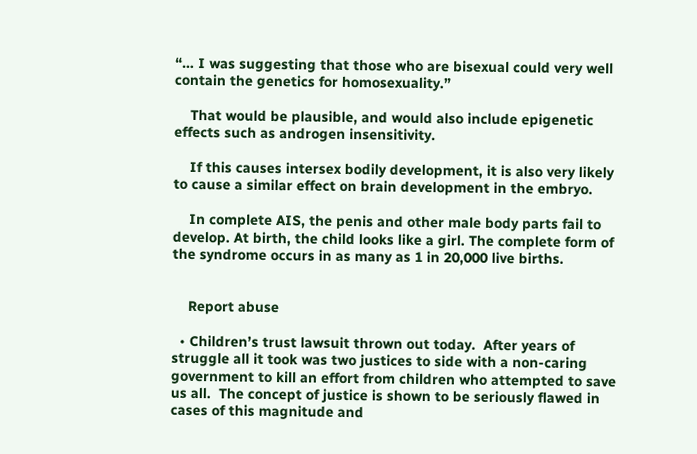“… I was suggesting that those who are bisexual could very well contain the genetics for homosexuality.”

    That would be plausible, and would also include epigenetic effects such as androgen insensitivity.

    If this causes intersex bodily development, it is also very likely to cause a similar effect on brain development in the embryo.

    In complete AIS, the penis and other male body parts fail to develop. At birth, the child looks like a girl. The complete form of the syndrome occurs in as many as 1 in 20,000 live births.


    Report abuse

  • Children’s trust lawsuit thrown out today.  After years of struggle all it took was two justices to side with a non-caring government to kill an effort from children who attempted to save us all.  The concept of justice is shown to be seriously flawed in cases of this magnitude and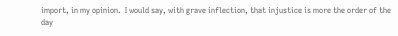import, in my opinion.  I would say, with grave inflection, that injustice is more the order of the day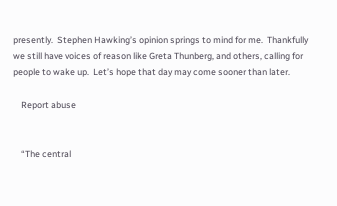presently.  Stephen Hawking’s opinion springs to mind for me.  Thankfully we still have voices of reason like Greta Thunberg, and others, calling for people to wake up.  Let’s hope that day may come sooner than later.

    Report abuse


    “The central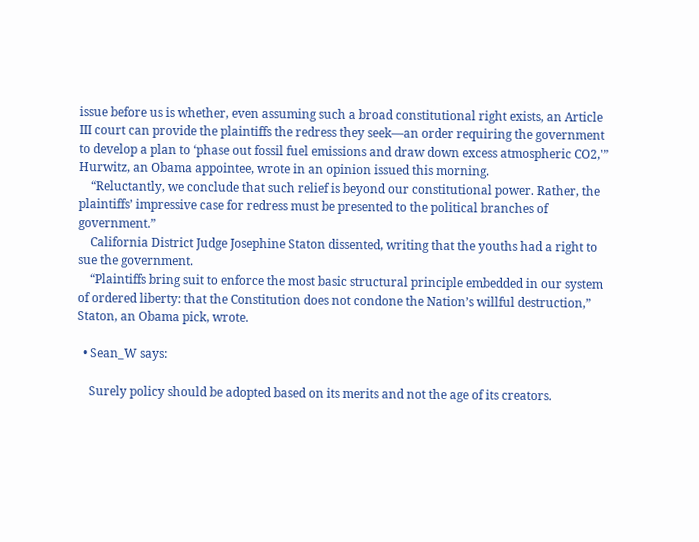issue before us is whether, even assuming such a broad constitutional right exists, an Article III court can provide the plaintiffs the redress they seek—an order requiring the government to develop a plan to ‘phase out fossil fuel emissions and draw down excess atmospheric CO2,'” Hurwitz, an Obama appointee, wrote in an opinion issued this morning.
    “Reluctantly, we conclude that such relief is beyond our constitutional power. Rather, the plaintiffs’ impressive case for redress must be presented to the political branches of government.”
    California District Judge Josephine Staton dissented, writing that the youths had a right to sue the government.
    “Plaintiffs bring suit to enforce the most basic structural principle embedded in our system of ordered liberty: that the Constitution does not condone the Nation’s willful destruction,” Staton, an Obama pick, wrote.

  • Sean_W says:

    Surely policy should be adopted based on its merits and not the age of its creators.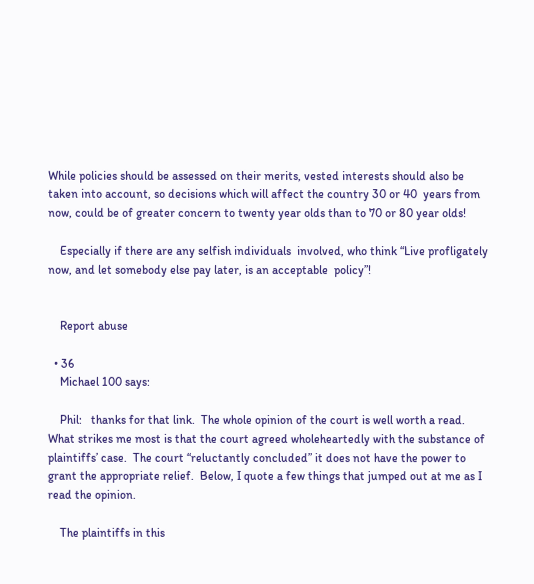While policies should be assessed on their merits, vested interests should also be taken into account, so decisions which will affect the country 30 or 40  years from now, could be of greater concern to twenty year olds than to 70 or 80 year olds!

    Especially if there are any selfish individuals  involved, who think “Live profligately now, and let somebody else pay later, is an acceptable  policy”!


    Report abuse

  • 36
    Michael 100 says:

    Phil:   thanks for that link.  The whole opinion of the court is well worth a read.  What strikes me most is that the court agreed wholeheartedly with the substance of plaintiffs’ case.  The court “reluctantly concluded” it does not have the power to grant the appropriate relief.  Below, I quote a few things that jumped out at me as I read the opinion.

    The plaintiffs in this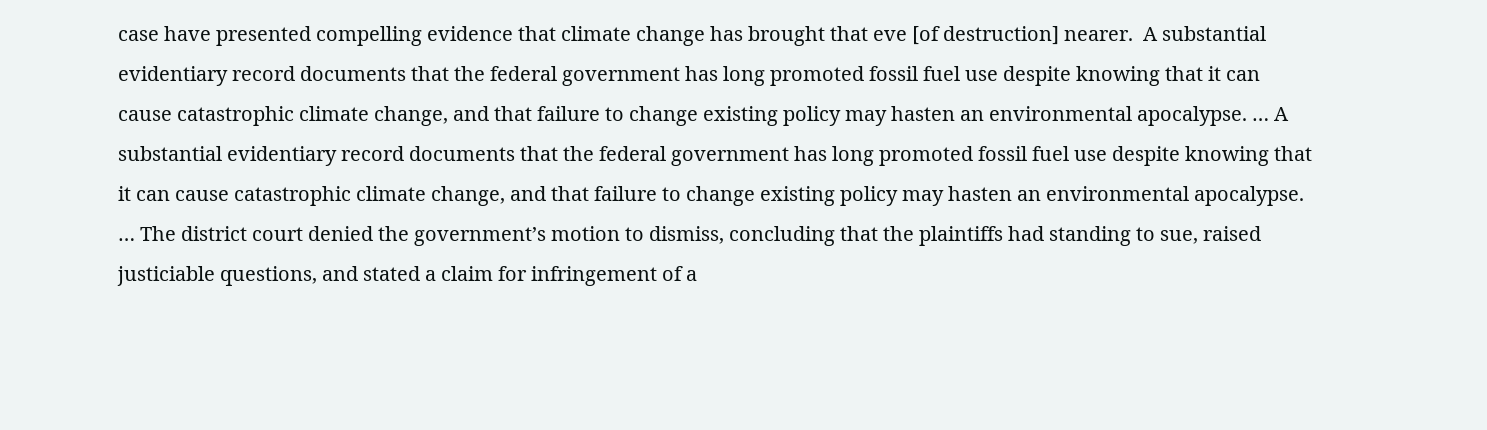case have presented compelling evidence that climate change has brought that eve [of destruction] nearer.  A substantial evidentiary record documents that the federal government has long promoted fossil fuel use despite knowing that it can cause catastrophic climate change, and that failure to change existing policy may hasten an environmental apocalypse. … A substantial evidentiary record documents that the federal government has long promoted fossil fuel use despite knowing that it can cause catastrophic climate change, and that failure to change existing policy may hasten an environmental apocalypse. … The district court denied the government’s motion to dismiss, concluding that the plaintiffs had standing to sue, raised justiciable questions, and stated a claim for infringement of a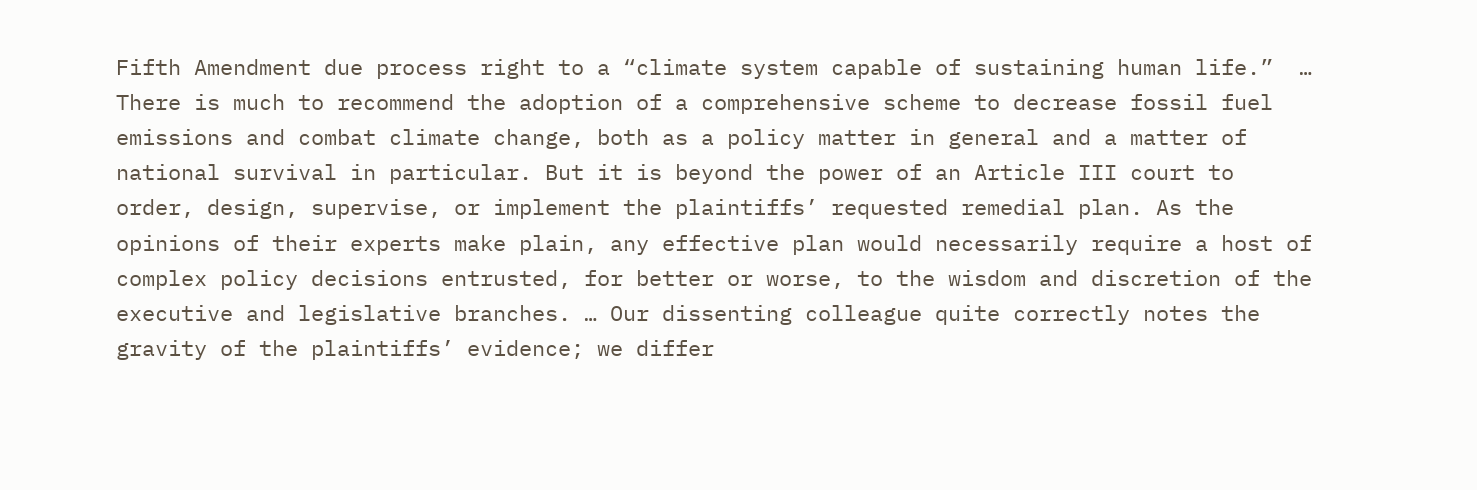Fifth Amendment due process right to a “climate system capable of sustaining human life.”  … There is much to recommend the adoption of a comprehensive scheme to decrease fossil fuel emissions and combat climate change, both as a policy matter in general and a matter of national survival in particular. But it is beyond the power of an Article III court to order, design, supervise, or implement the plaintiffs’ requested remedial plan. As the opinions of their experts make plain, any effective plan would necessarily require a host of complex policy decisions entrusted, for better or worse, to the wisdom and discretion of the executive and legislative branches. … Our dissenting colleague quite correctly notes the gravity of the plaintiffs’ evidence; we differ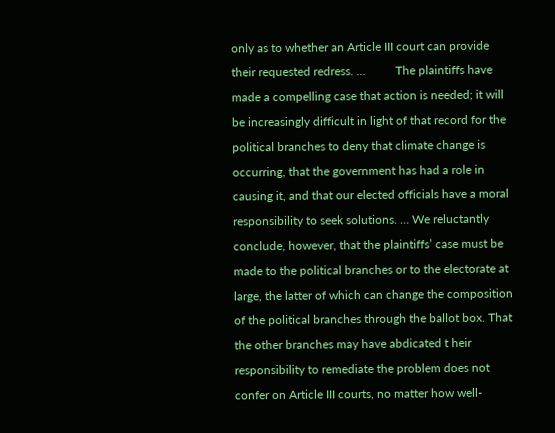only as to whether an Article III court can provide their requested redress. …          The plaintiffs have made a compelling case that action is needed; it will be increasingly difficult in light of that record for the political branches to deny that climate change is occurring, that the government has had a role in causing it, and that our elected officials have a moral responsibility to seek solutions. … We reluctantly conclude, however, that the plaintiffs’ case must be made to the political branches or to the electorate at large, the latter of which can change the composition of the political branches through the ballot box. That the other branches may have abdicated t heir responsibility to remediate the problem does not confer on Article III courts, no matter how well-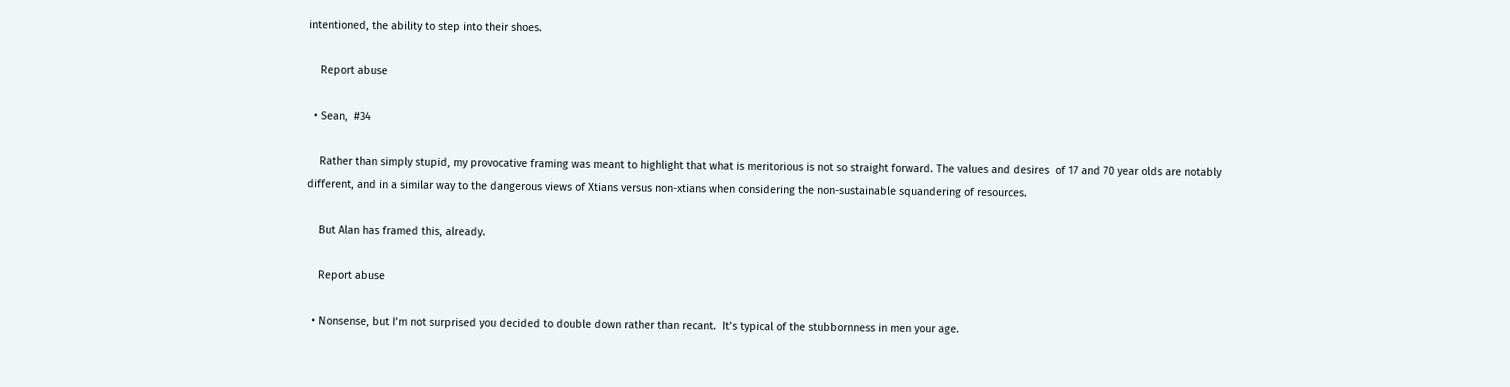intentioned, the ability to step into their shoes.

    Report abuse

  • Sean,  #34

    Rather than simply stupid, my provocative framing was meant to highlight that what is meritorious is not so straight forward. The values and desires  of 17 and 70 year olds are notably different, and in a similar way to the dangerous views of Xtians versus non-xtians when considering the non-sustainable squandering of resources.

    But Alan has framed this, already.

    Report abuse

  • Nonsense, but I’m not surprised you decided to double down rather than recant.  It’s typical of the stubbornness in men your age.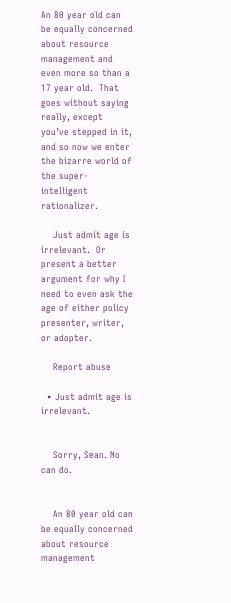An 80 year old can be equally concerned about resource management and even more so than a 17 year old.  That goes without saying really, except you’ve stepped in it, and so now we enter the bizarre world of the super-intelligent rationalizer.

    Just admit age is irrelevant.  Or present a better argument for why I need to even ask the age of either policy presenter, writer, or adopter.

    Report abuse

  • Just admit age is irrelevant.


    Sorry, Sean. No can do.


    An 80 year old can be equally concerned about resource management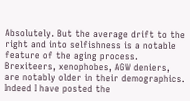Absolutely. But the average drift to the right and into selfishness is a notable feature of the aging process. Brexiteers, xenophobes, AGW deniers, are notably older in their demographics. Indeed I have posted the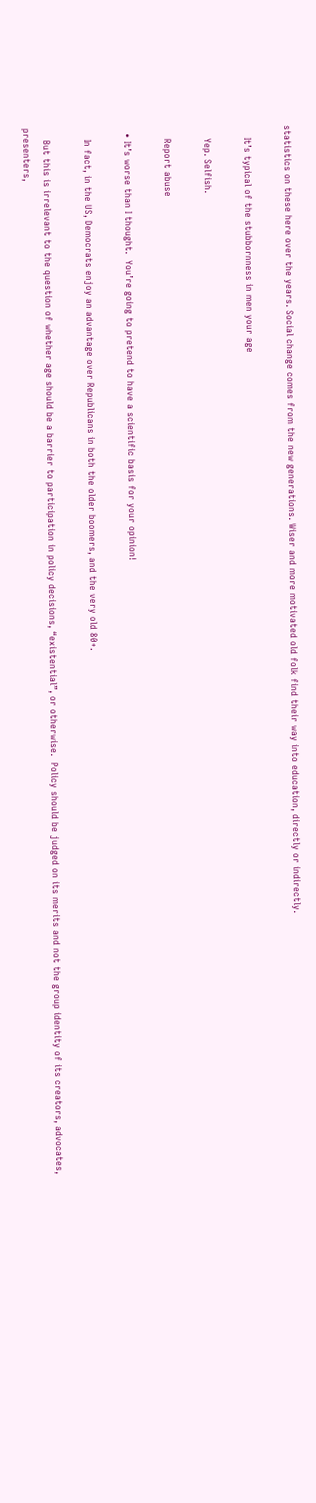statistics on these here over the years. Social change comes from the new generations. Wiser and more motivated old folk find their way into education, directly or indirectly.

    It’s typical of the stubbornness in men your age

    Yep. Selfish.

    Report abuse

  • It’s worse than I thought.  You’re going to pretend to have a scientific basis for your opinion!

    In fact, in the US, Democrats enjoy an advantage over Republicans in both the older boomers, and the very old 80+.

    But this is irrelevant to the question of whether age should be a barrier to participation in policy decisions, “existential”, or otherwise.  Policy should be judged on its merits and not the group identity of its creators, advocates, presenters,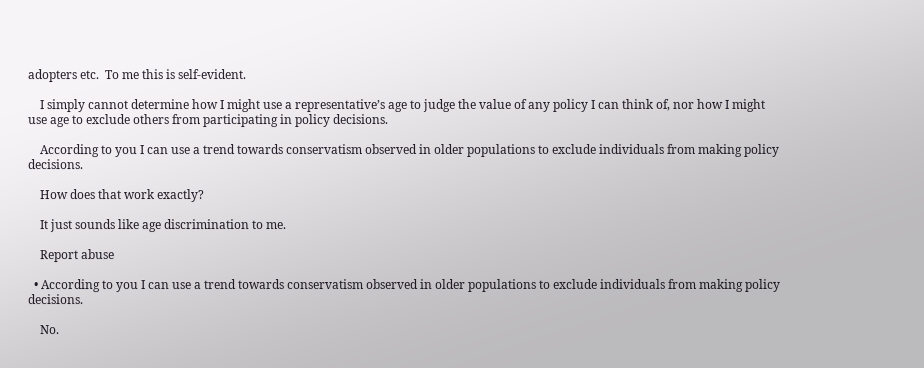adopters etc.  To me this is self-evident.

    I simply cannot determine how I might use a representative’s age to judge the value of any policy I can think of, nor how I might use age to exclude others from participating in policy decisions.

    According to you I can use a trend towards conservatism observed in older populations to exclude individuals from making policy decisions.

    How does that work exactly?

    It just sounds like age discrimination to me.

    Report abuse

  • According to you I can use a trend towards conservatism observed in older populations to exclude individuals from making policy decisions.

    No.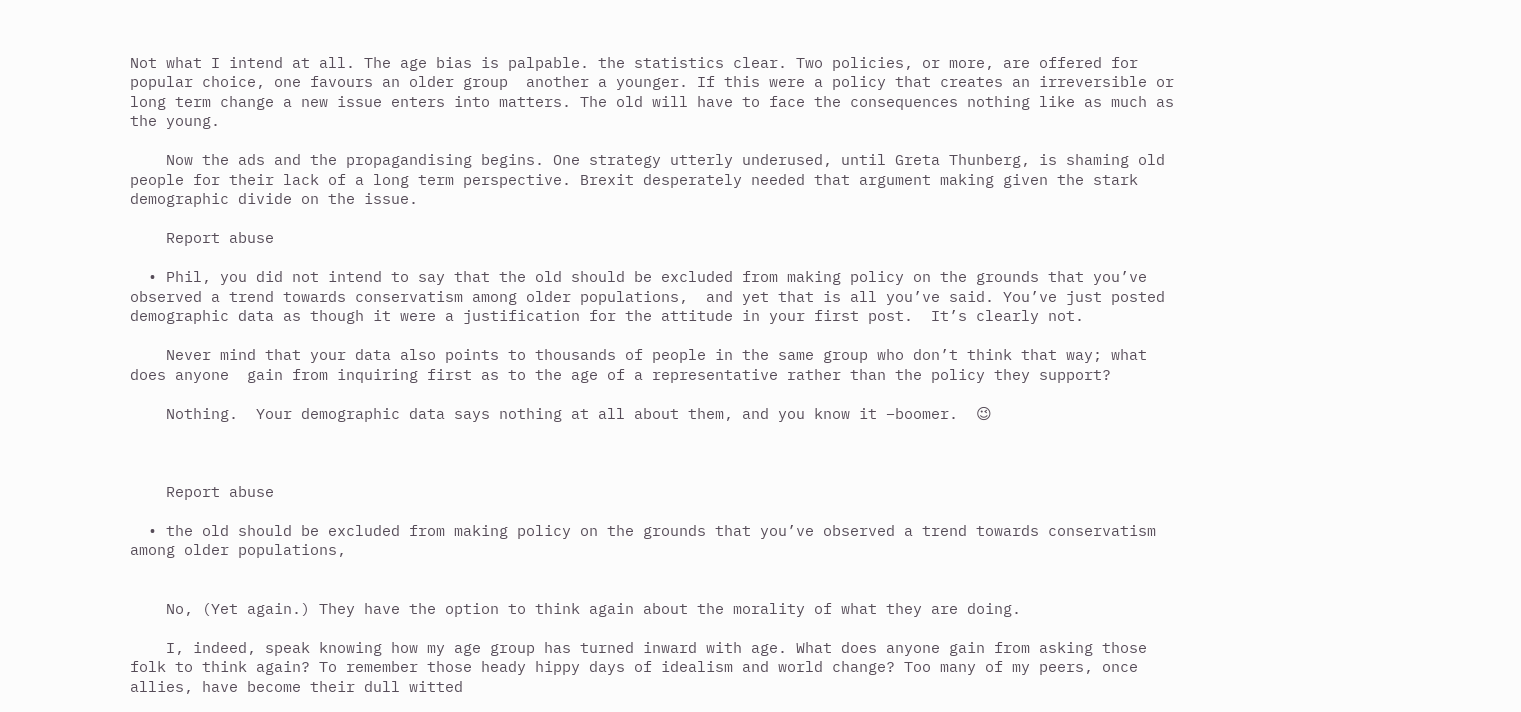Not what I intend at all. The age bias is palpable. the statistics clear. Two policies, or more, are offered for popular choice, one favours an older group  another a younger. If this were a policy that creates an irreversible or long term change a new issue enters into matters. The old will have to face the consequences nothing like as much as the young.

    Now the ads and the propagandising begins. One strategy utterly underused, until Greta Thunberg, is shaming old people for their lack of a long term perspective. Brexit desperately needed that argument making given the stark demographic divide on the issue.

    Report abuse

  • Phil, you did not intend to say that the old should be excluded from making policy on the grounds that you’ve observed a trend towards conservatism among older populations,  and yet that is all you’ve said. You’ve just posted demographic data as though it were a justification for the attitude in your first post.  It’s clearly not.

    Never mind that your data also points to thousands of people in the same group who don’t think that way; what does anyone  gain from inquiring first as to the age of a representative rather than the policy they support?

    Nothing.  Your demographic data says nothing at all about them, and you know it –boomer.  😉



    Report abuse

  • the old should be excluded from making policy on the grounds that you’ve observed a trend towards conservatism among older populations,


    No, (Yet again.) They have the option to think again about the morality of what they are doing.

    I, indeed, speak knowing how my age group has turned inward with age. What does anyone gain from asking those folk to think again? To remember those heady hippy days of idealism and world change? Too many of my peers, once allies, have become their dull witted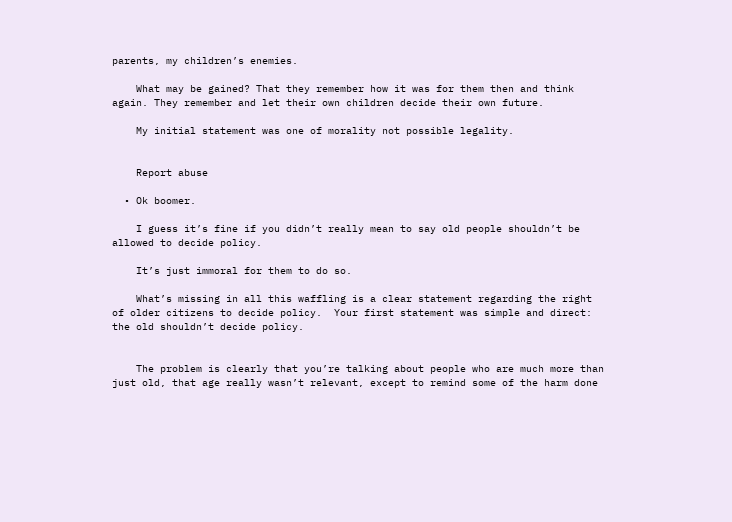parents, my children’s enemies.

    What may be gained? That they remember how it was for them then and think again. They remember and let their own children decide their own future.

    My initial statement was one of morality not possible legality.


    Report abuse

  • Ok boomer.

    I guess it’s fine if you didn’t really mean to say old people shouldn’t be allowed to decide policy.

    It’s just immoral for them to do so.

    What’s missing in all this waffling is a clear statement regarding the right of older citizens to decide policy.  Your first statement was simple and direct: the old shouldn’t decide policy.


    The problem is clearly that you’re talking about people who are much more than just old, that age really wasn’t relevant, except to remind some of the harm done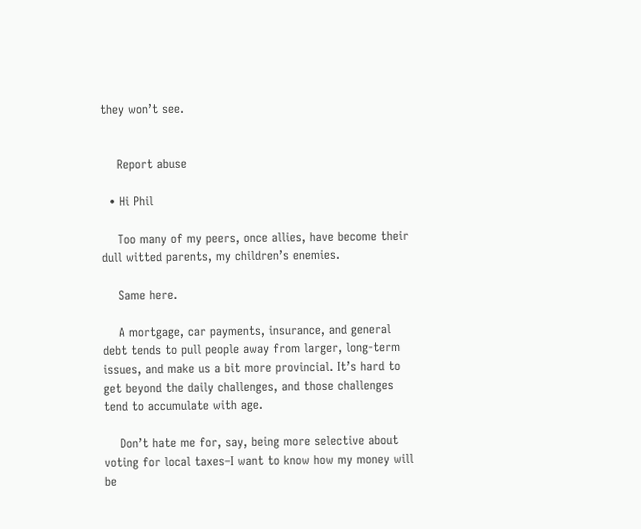they won’t see.


    Report abuse

  • Hi Phil

    Too many of my peers, once allies, have become their dull witted parents, my children’s enemies.

    Same here.

    A mortgage, car payments, insurance, and general debt tends to pull people away from larger, long-term issues, and make us a bit more provincial. It’s hard to get beyond the daily challenges, and those challenges tend to accumulate with age.

    Don’t hate me for, say, being more selective about voting for local taxes–I want to know how my money will be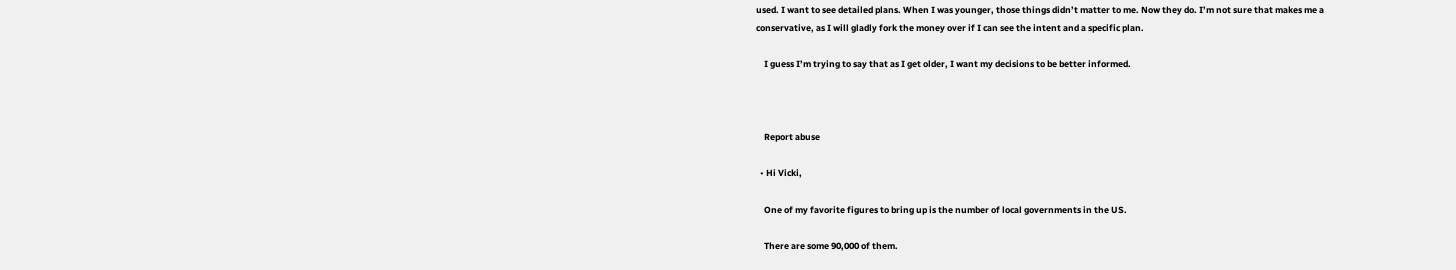used. I want to see detailed plans. When I was younger, those things didn’t matter to me. Now they do. I’m not sure that makes me a conservative, as I will gladly fork the money over if I can see the intent and a specific plan.

    I guess I’m trying to say that as I get older, I want my decisions to be better informed.



    Report abuse

  • Hi Vicki,

    One of my favorite figures to bring up is the number of local governments in the US.

    There are some 90,000 of them.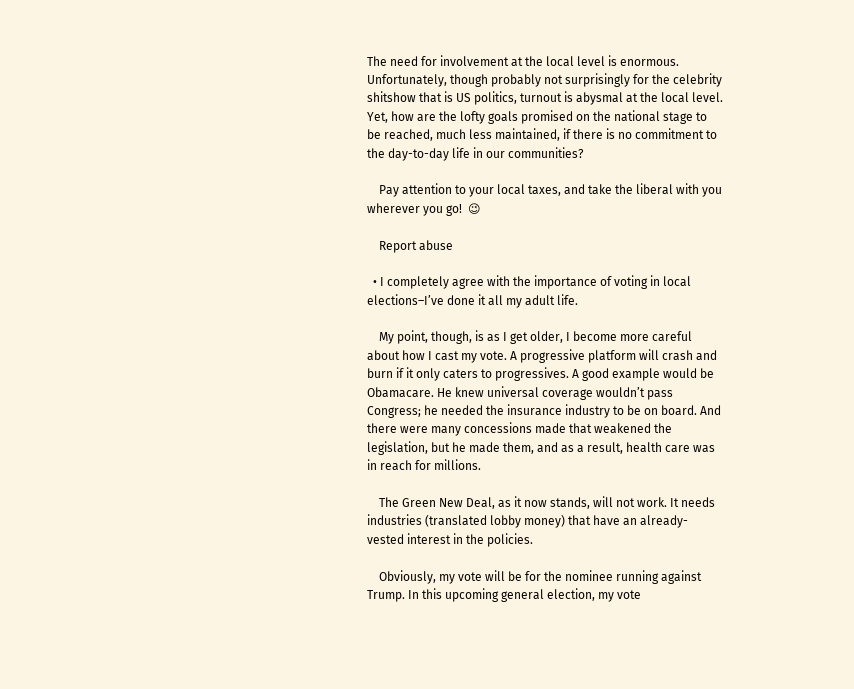The need for involvement at the local level is enormous.  Unfortunately, though probably not surprisingly for the celebrity shitshow that is US politics, turnout is abysmal at the local level.  Yet, how are the lofty goals promised on the national stage to be reached, much less maintained, if there is no commitment to the day-to-day life in our communities?

    Pay attention to your local taxes, and take the liberal with you wherever you go!  😉

    Report abuse

  • I completely agree with the importance of voting in local elections–I’ve done it all my adult life.

    My point, though, is as I get older, I become more careful about how I cast my vote. A progressive platform will crash and burn if it only caters to progressives. A good example would be Obamacare. He knew universal coverage wouldn’t pass Congress; he needed the insurance industry to be on board. And there were many concessions made that weakened the legislation, but he made them, and as a result, health care was in reach for millions.

    The Green New Deal, as it now stands, will not work. It needs industries (translated lobby money) that have an already-vested interest in the policies.

    Obviously, my vote will be for the nominee running against Trump. In this upcoming general election, my vote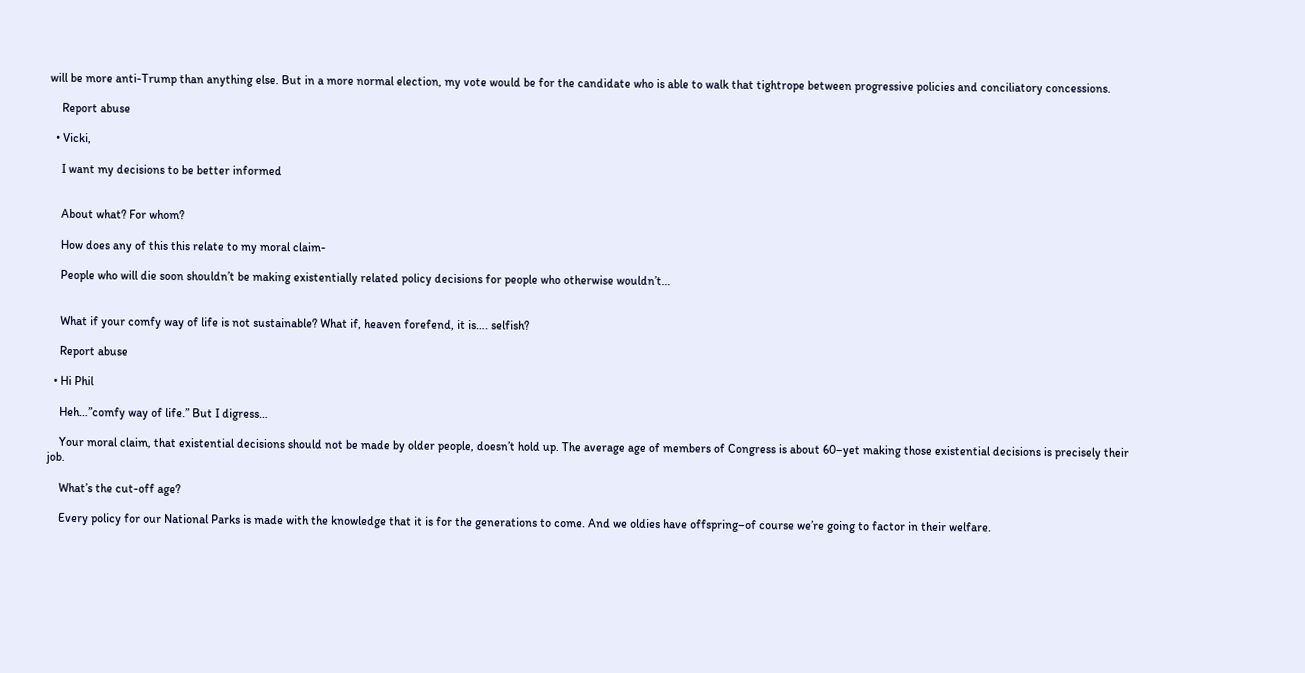will be more anti-Trump than anything else. But in a more normal election, my vote would be for the candidate who is able to walk that tightrope between progressive policies and conciliatory concessions.

    Report abuse

  • Vicki,

    I want my decisions to be better informed


    About what? For whom?

    How does any of this this relate to my moral claim-

    People who will die soon shouldn’t be making existentially related policy decisions for people who otherwise wouldn’t…


    What if your comfy way of life is not sustainable? What if, heaven forefend, it is…. selfish?

    Report abuse

  • Hi Phil

    Heh…”comfy way of life.” But I digress…

    Your moral claim, that existential decisions should not be made by older people, doesn’t hold up. The average age of members of Congress is about 60–yet making those existential decisions is precisely their job.

    What’s the cut-off age?

    Every policy for our National Parks is made with the knowledge that it is for the generations to come. And we oldies have offspring–of course we’re going to factor in their welfare.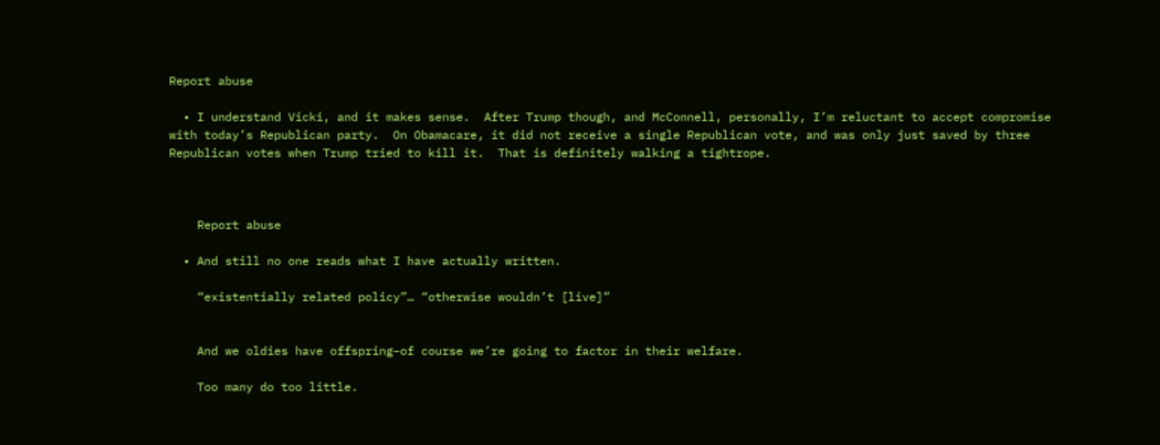Report abuse

  • I understand Vicki, and it makes sense.  After Trump though, and McConnell, personally, I’m reluctant to accept compromise with today’s Republican party.  On Obamacare, it did not receive a single Republican vote, and was only just saved by three Republican votes when Trump tried to kill it.  That is definitely walking a tightrope.



    Report abuse

  • And still no one reads what I have actually written.

    “existentially related policy”… “otherwise wouldn’t [live]”


    And we oldies have offspring–of course we’re going to factor in their welfare.

    Too many do too little.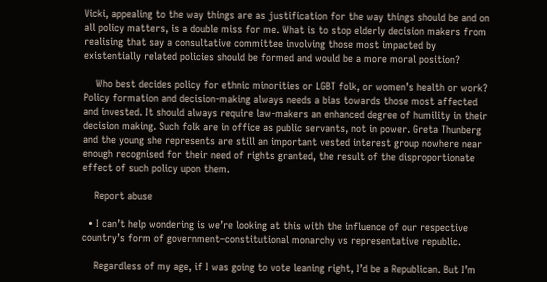Vicki, appealing to the way things are as justification for the way things should be and on all policy matters, is a double miss for me. What is to stop elderly decision makers from realising that say a consultative committee involving those most impacted by existentially related policies should be formed and would be a more moral position?

    Who best decides policy for ethnic minorities or LGBT folk, or women’s health or work? Policy formation and decision-making always needs a bias towards those most affected and invested. It should always require law-makers an enhanced degree of humility in their decision making. Such folk are in office as public servants, not in power. Greta Thunberg and the young she represents are still an important vested interest group nowhere near enough recognised for their need of rights granted, the result of the disproportionate effect of such policy upon them.

    Report abuse

  • I can’t help wondering is we’re looking at this with the influence of our respective country’s form of government–constitutional monarchy vs representative republic.

    Regardless of my age, if I was going to vote leaning right, I’d be a Republican. But I’m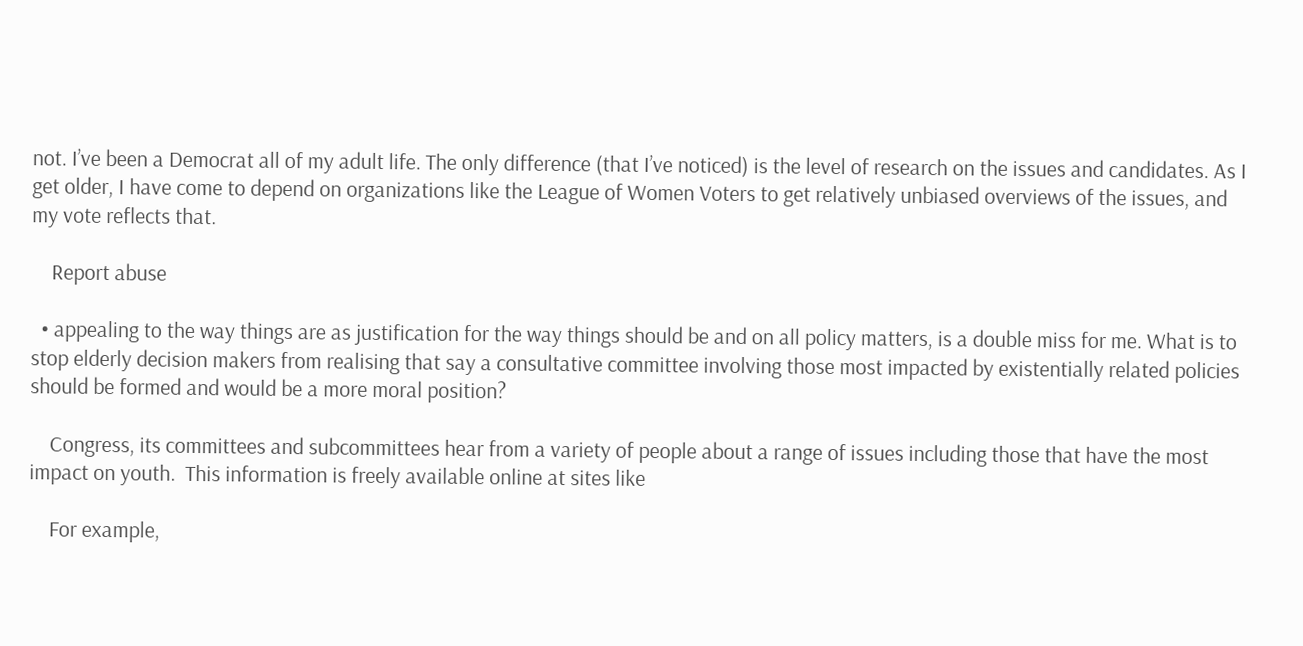not. I’ve been a Democrat all of my adult life. The only difference (that I’ve noticed) is the level of research on the issues and candidates. As I get older, I have come to depend on organizations like the League of Women Voters to get relatively unbiased overviews of the issues, and my vote reflects that.

    Report abuse

  • appealing to the way things are as justification for the way things should be and on all policy matters, is a double miss for me. What is to stop elderly decision makers from realising that say a consultative committee involving those most impacted by existentially related policies should be formed and would be a more moral position?

    Congress, its committees and subcommittees hear from a variety of people about a range of issues including those that have the most impact on youth.  This information is freely available online at sites like

    For example,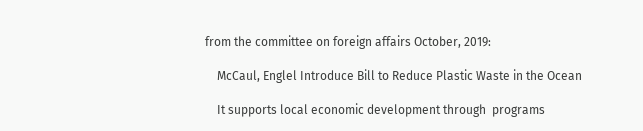from the committee on foreign affairs October, 2019:

    McCaul, Englel Introduce Bill to Reduce Plastic Waste in the Ocean

    It supports local economic development through  programs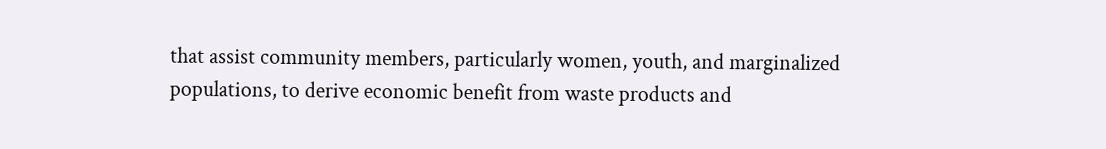that assist community members, particularly women, youth, and marginalized populations, to derive economic benefit from waste products and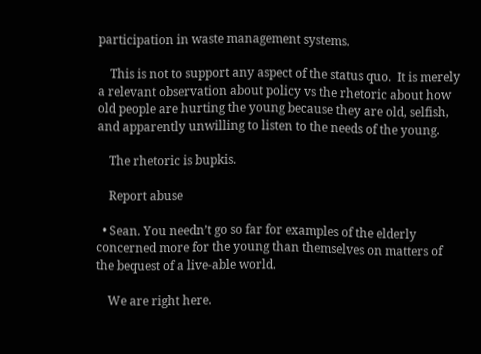participation in waste management systems.

    This is not to support any aspect of the status quo.  It is merely a relevant observation about policy vs the rhetoric about how old people are hurting the young because they are old, selfish, and apparently unwilling to listen to the needs of the young.

    The rhetoric is bupkis.

    Report abuse

  • Sean. You needn’t go so far for examples of the elderly concerned more for the young than themselves on matters of the bequest of a live-able world.

    We are right here.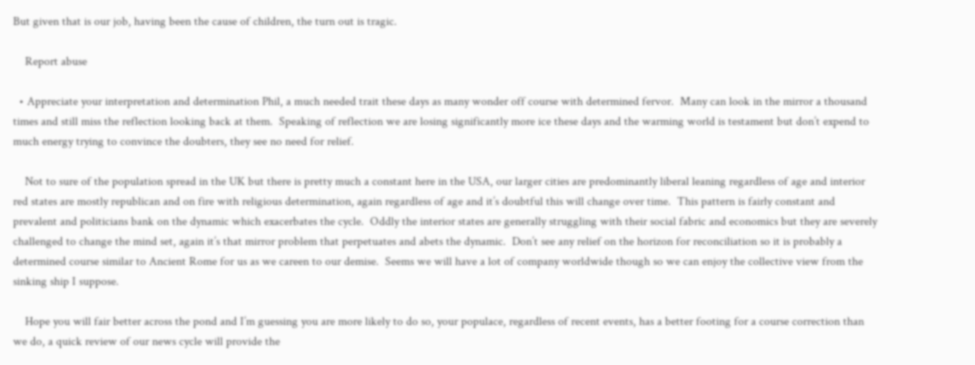But given that is our job, having been the cause of children, the turn out is tragic.

    Report abuse

  • Appreciate your interpretation and determination Phil, a much needed trait these days as many wonder off course with determined fervor.  Many can look in the mirror a thousand times and still miss the reflection looking back at them.  Speaking of reflection we are losing significantly more ice these days and the warming world is testament but don’t expend to much energy trying to convince the doubters, they see no need for relief.

    Not to sure of the population spread in the UK but there is pretty much a constant here in the USA, our larger cities are predominantly liberal leaning regardless of age and interior red states are mostly republican and on fire with religious determination, again regardless of age and it’s doubtful this will change over time.  This pattern is fairly constant and prevalent and politicians bank on the dynamic which exacerbates the cycle.  Oddly the interior states are generally struggling with their social fabric and economics but they are severely challenged to change the mind set, again it’s that mirror problem that perpetuates and abets the dynamic.  Don’t see any relief on the horizon for reconciliation so it is probably a determined course similar to Ancient Rome for us as we careen to our demise.  Seems we will have a lot of company worldwide though so we can enjoy the collective view from the sinking ship I suppose.

    Hope you will fair better across the pond and I’m guessing you are more likely to do so, your populace, regardless of recent events, has a better footing for a course correction than we do, a quick review of our news cycle will provide the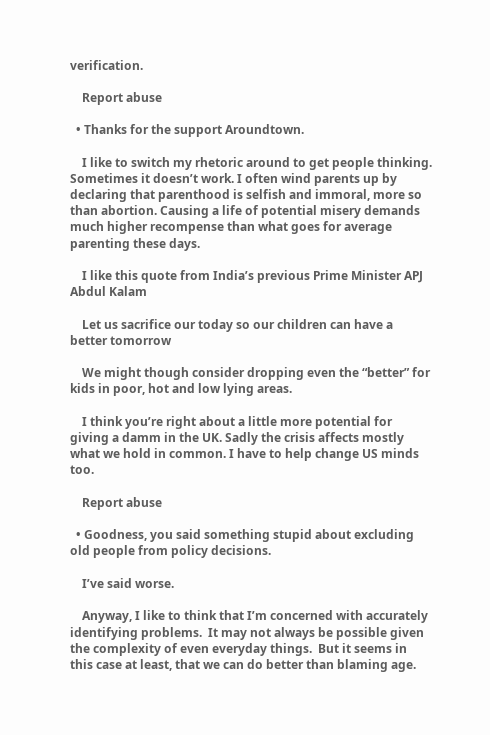verification.

    Report abuse

  • Thanks for the support Aroundtown.

    I like to switch my rhetoric around to get people thinking. Sometimes it doesn’t work. I often wind parents up by declaring that parenthood is selfish and immoral, more so than abortion. Causing a life of potential misery demands much higher recompense than what goes for average parenting these days.

    I like this quote from India’s previous Prime Minister APJ Abdul Kalam

    Let us sacrifice our today so our children can have a better tomorrow

    We might though consider dropping even the “better” for kids in poor, hot and low lying areas.

    I think you’re right about a little more potential for giving a damm in the UK. Sadly the crisis affects mostly what we hold in common. I have to help change US minds too.

    Report abuse

  • Goodness, you said something stupid about excluding old people from policy decisions.

    I’ve said worse.

    Anyway, I like to think that I’m concerned with accurately identifying problems.  It may not always be possible given the complexity of even everyday things.  But it seems in this case at least, that we can do better than blaming age.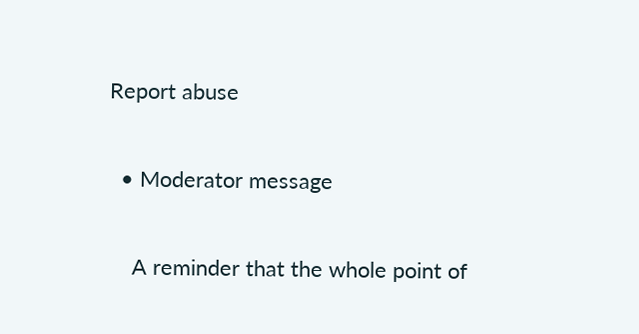Report abuse

  • Moderator message

    A reminder that the whole point of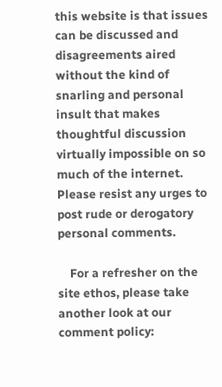this website is that issues can be discussed and disagreements aired without the kind of snarling and personal insult that makes thoughtful discussion virtually impossible on so much of the internet. Please resist any urges to post rude or derogatory personal comments.

    For a refresher on the site ethos, please take another look at our comment policy: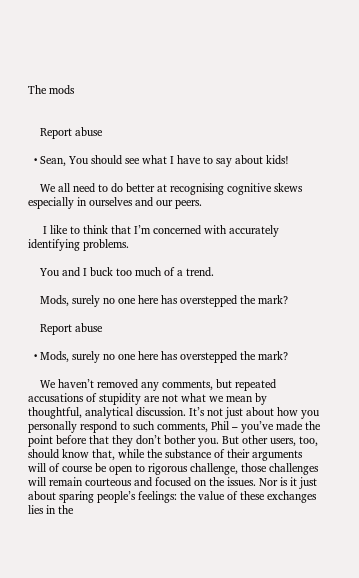The mods


    Report abuse

  • Sean, You should see what I have to say about kids!

    We all need to do better at recognising cognitive skews especially in ourselves and our peers.

     I like to think that I’m concerned with accurately identifying problems.

    You and I buck too much of a trend.

    Mods, surely no one here has overstepped the mark?

    Report abuse

  • Mods, surely no one here has overstepped the mark?

    We haven’t removed any comments, but repeated accusations of stupidity are not what we mean by thoughtful, analytical discussion. It’s not just about how you personally respond to such comments, Phil – you’ve made the point before that they don’t bother you. But other users, too, should know that, while the substance of their arguments will of course be open to rigorous challenge, those challenges will remain courteous and focused on the issues. Nor is it just about sparing people’s feelings: the value of these exchanges lies in the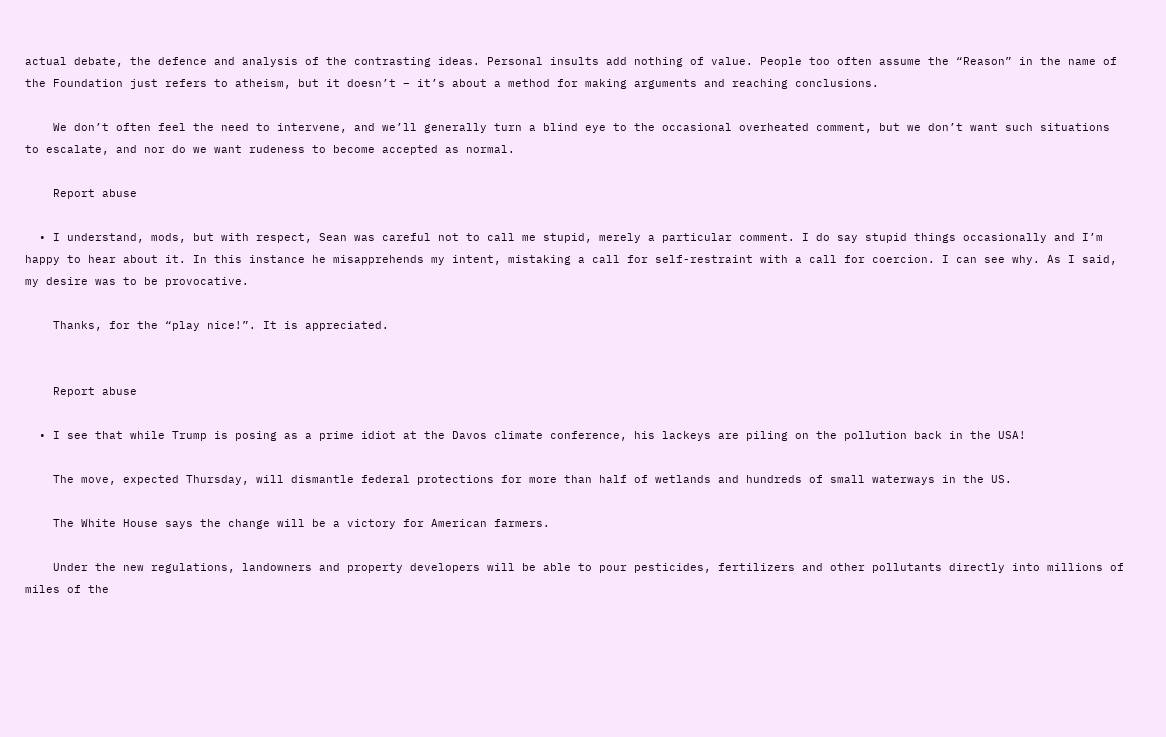actual debate, the defence and analysis of the contrasting ideas. Personal insults add nothing of value. People too often assume the “Reason” in the name of the Foundation just refers to atheism, but it doesn’t – it’s about a method for making arguments and reaching conclusions.

    We don’t often feel the need to intervene, and we’ll generally turn a blind eye to the occasional overheated comment, but we don’t want such situations to escalate, and nor do we want rudeness to become accepted as normal.

    Report abuse

  • I understand, mods, but with respect, Sean was careful not to call me stupid, merely a particular comment. I do say stupid things occasionally and I’m happy to hear about it. In this instance he misapprehends my intent, mistaking a call for self-restraint with a call for coercion. I can see why. As I said, my desire was to be provocative.

    Thanks, for the “play nice!”. It is appreciated.


    Report abuse

  • I see that while Trump is posing as a prime idiot at the Davos climate conference, his lackeys are piling on the pollution back in the USA!

    The move, expected Thursday, will dismantle federal protections for more than half of wetlands and hundreds of small waterways in the US.

    The White House says the change will be a victory for American farmers.

    Under the new regulations, landowners and property developers will be able to pour pesticides, fertilizers and other pollutants directly into millions of miles of the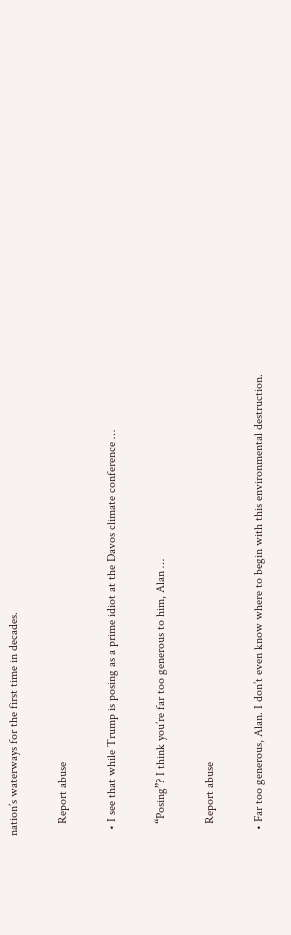nation’s waterways for the first time in decades.

    Report abuse

  • I see that while Trump is posing as a prime idiot at the Davos climate conference …

    “Posing”? I think you’re far too generous to him, Alan …

    Report abuse

  • Far too generous, Alan. I don’t even know where to begin with this environmental destruction.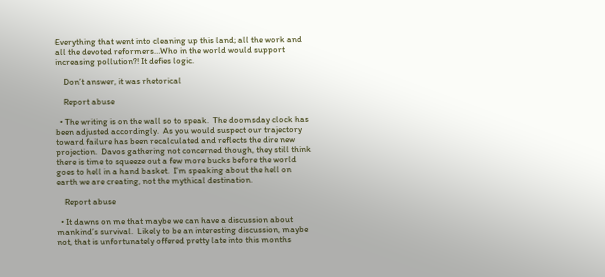Everything that went into cleaning up this land; all the work and all the devoted reformers…Who in the world would support increasing pollution?! It defies logic.

    Don’t answer, it was rhetorical

    Report abuse

  • The writing is on the wall so to speak.  The doomsday clock has been adjusted accordingly.  As you would suspect our trajectory toward failure has been recalculated and reflects the dire new projection.  Davos gathering not concerned though, they still think there is time to squeeze out a few more bucks before the world goes to hell in a hand basket.  I’m speaking about the hell on earth we are creating, not the mythical destination.

    Report abuse

  • It dawns on me that maybe we can have a discussion about mankind’s survival.  Likely to be an interesting discussion, maybe not, that is unfortunately offered pretty late into this months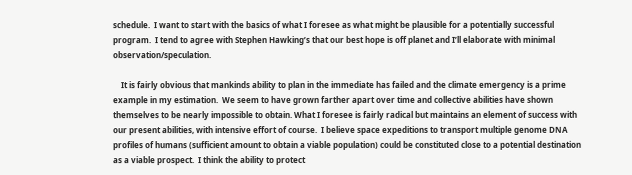schedule.  I want to start with the basics of what I foresee as what might be plausible for a potentially successful program.  I tend to agree with Stephen Hawking’s that our best hope is off planet and I’ll elaborate with minimal observation/speculation.

    It is fairly obvious that mankinds ability to plan in the immediate has failed and the climate emergency is a prime example in my estimation.  We seem to have grown farther apart over time and collective abilities have shown themselves to be nearly impossible to obtain. What I foresee is fairly radical but maintains an element of success with our present abilities, with intensive effort of course.  I believe space expeditions to transport multiple genome DNA profiles of humans (sufficient amount to obtain a viable population) could be constituted close to a potential destination as a viable prospect.  I think the ability to protect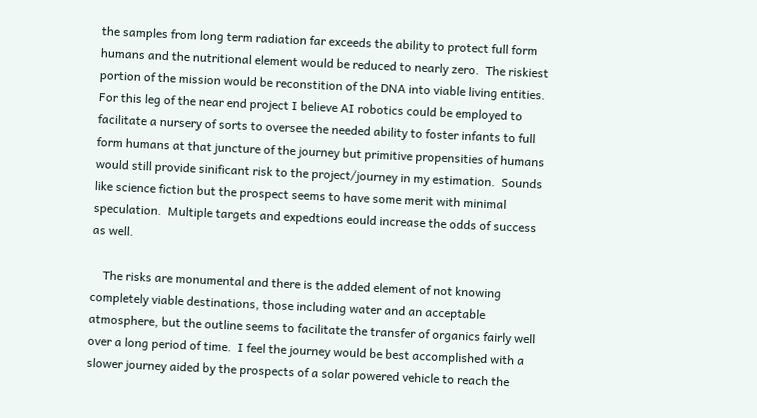the samples from long term radiation far exceeds the ability to protect full form humans and the nutritional element would be reduced to nearly zero.  The riskiest portion of the mission would be reconstition of the DNA into viable living entities.  For this leg of the near end project I believe AI robotics could be employed to facilitate a nursery of sorts to oversee the needed ability to foster infants to full form humans at that juncture of the journey but primitive propensities of humans would still provide sinificant risk to the project/journey in my estimation.  Sounds like science fiction but the prospect seems to have some merit with minimal speculation.  Multiple targets and expedtions eould increase the odds of success as well.

    The risks are monumental and there is the added element of not knowing completely viable destinations, those including water and an acceptable atmosphere, but the outline seems to facilitate the transfer of organics fairly well over a long period of time.  I feel the journey would be best accomplished with a slower journey aided by the prospects of a solar powered vehicle to reach the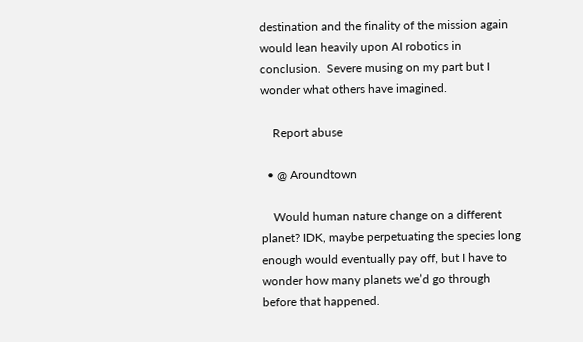destination and the finality of the mission again would lean heavily upon AI robotics in conclusion.  Severe musing on my part but I wonder what others have imagined.

    Report abuse

  • @ Aroundtown

    Would human nature change on a different planet? IDK, maybe perpetuating the species long enough would eventually pay off, but I have to wonder how many planets we’d go through before that happened.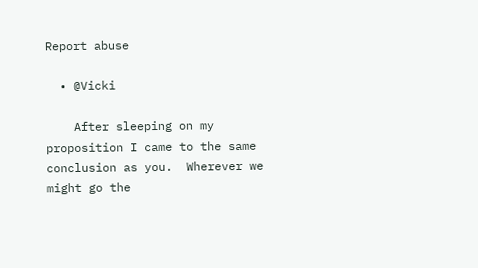Report abuse

  • @Vicki

    After sleeping on my proposition I came to the same conclusion as you.  Wherever we might go the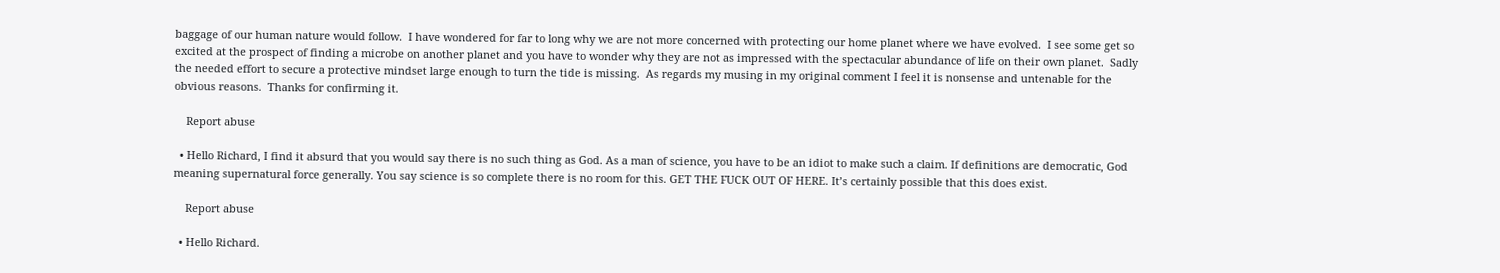baggage of our human nature would follow.  I have wondered for far to long why we are not more concerned with protecting our home planet where we have evolved.  I see some get so excited at the prospect of finding a microbe on another planet and you have to wonder why they are not as impressed with the spectacular abundance of life on their own planet.  Sadly the needed effort to secure a protective mindset large enough to turn the tide is missing.  As regards my musing in my original comment I feel it is nonsense and untenable for the obvious reasons.  Thanks for confirming it.

    Report abuse

  • Hello Richard, I find it absurd that you would say there is no such thing as God. As a man of science, you have to be an idiot to make such a claim. If definitions are democratic, God meaning supernatural force generally. You say science is so complete there is no room for this. GET THE FUCK OUT OF HERE. It’s certainly possible that this does exist.

    Report abuse

  • Hello Richard.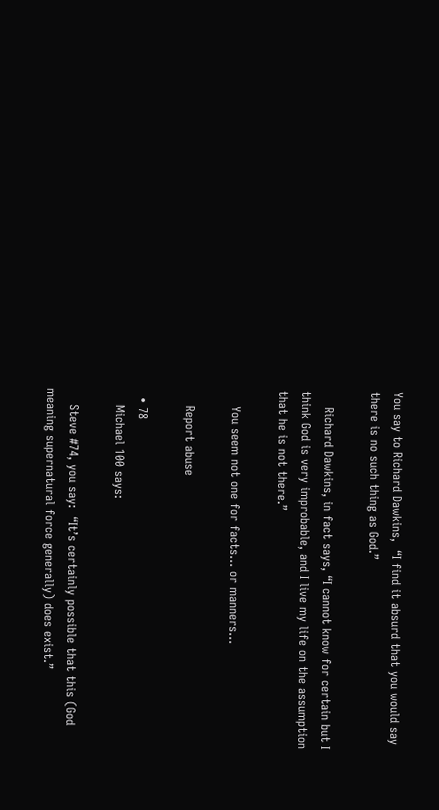You say to Richard Dawkins,  “I find it absurd that you would say there is no such thing as God.”

    Richard Dawkins, in fact says, “I cannot know for certain but I think God is very improbable, and I live my life on the assumption that he is not there.”

    You seem not one for facts… or manners…

    Report abuse

  • 78
    Michael 100 says:

    Steve #74, you say:  “It’s certainly possible that this (God meaning supernatural force generally) does exist.”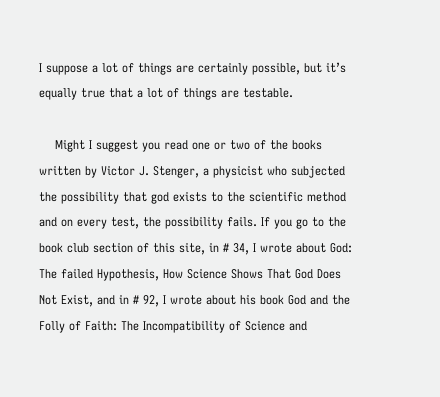I suppose a lot of things are certainly possible, but it’s equally true that a lot of things are testable.

    Might I suggest you read one or two of the books written by Victor J. Stenger, a physicist who subjected the possibility that god exists to the scientific method and on every test, the possibility fails. If you go to the book club section of this site, in # 34, I wrote about God: The failed Hypothesis, How Science Shows That God Does Not Exist, and in # 92, I wrote about his book God and the Folly of Faith: The Incompatibility of Science and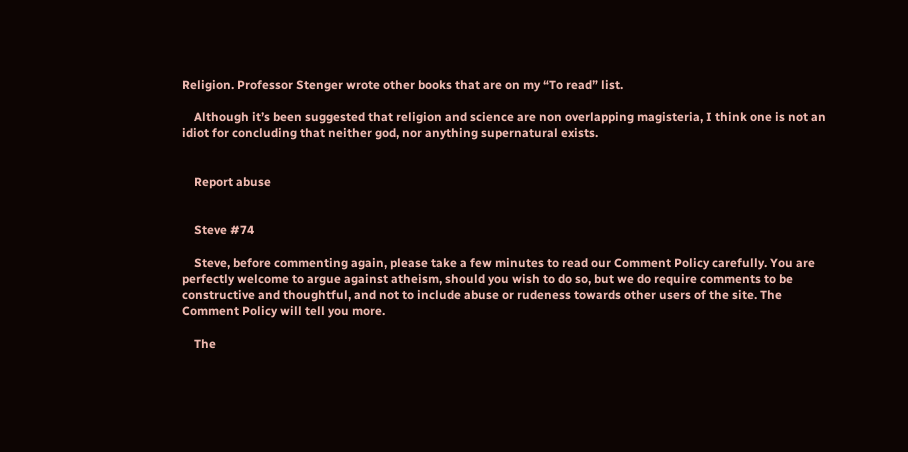Religion. Professor Stenger wrote other books that are on my “To read” list.

    Although it’s been suggested that religion and science are non overlapping magisteria, I think one is not an idiot for concluding that neither god, nor anything supernatural exists.


    Report abuse


    Steve #74

    Steve, before commenting again, please take a few minutes to read our Comment Policy carefully. You are perfectly welcome to argue against atheism, should you wish to do so, but we do require comments to be  constructive and thoughtful, and not to include abuse or rudeness towards other users of the site. The Comment Policy will tell you more.

    The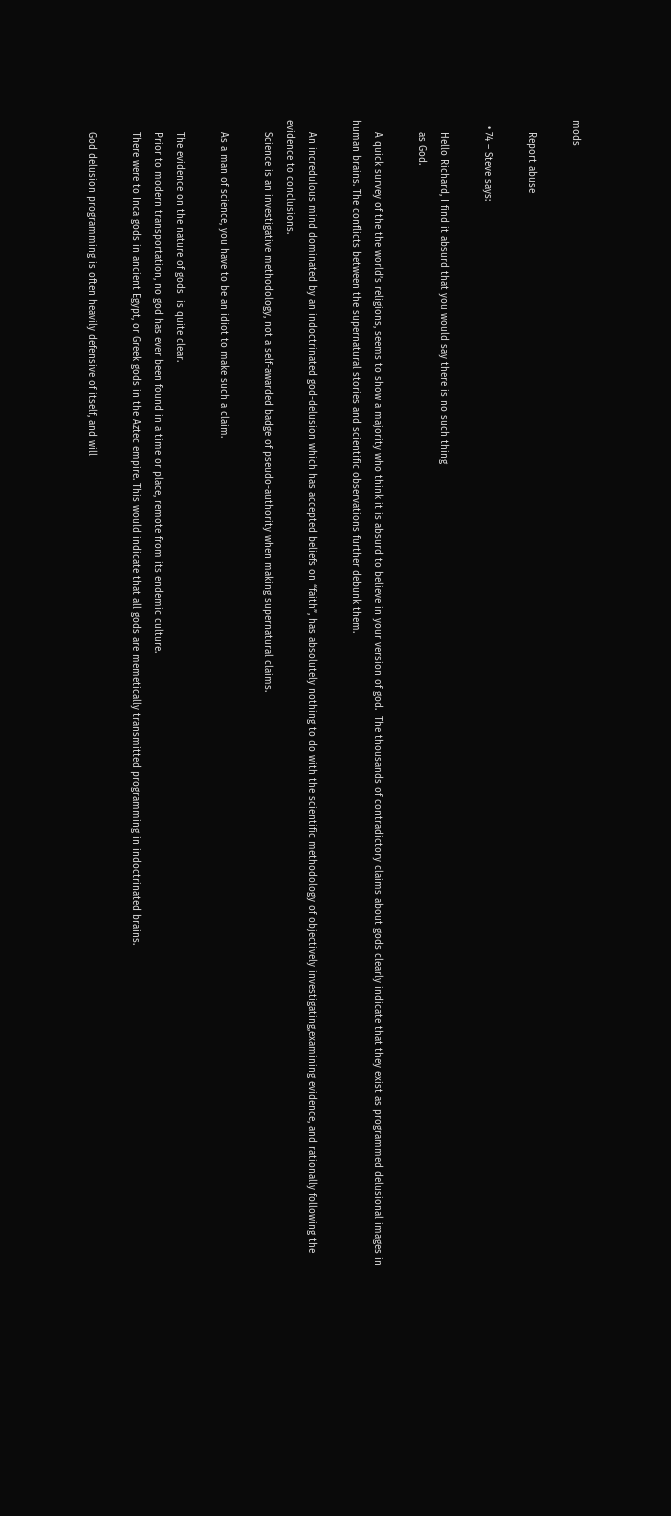mods

    Report abuse

  • 74 – Steve says:

    Hello Richard, I find it absurd that you would say there is no such thing
    as God.

    A quick survey of the the world’s religions, seems to show a majority who think it is absurd to believe in your version of god.  The thousands of contradictory claims about gods clearly indicate that they exist as programmed delusional images in human brains. The conflicts between the supernatural stories and scientific observations further debunk them.

    An incredulous mind dominated by an indoctrinated god-delusion which has accepted beliefs on “faith”, has absolutely nothing to do with the scientific methodology of objectively investigating,examining evidence, and rationally following the evidence to conclusions.
    Science is an investigative methodology, not a self-awarded badge of pseudo-authority when making supernatural claims.

    As a man of science, you have to be an idiot to make such a claim.

    The evidence on the nature of gods  is quite clear.
    Prior to modern transportation, no god has ever been found in a time or place, remote from its endemic culture.
    There were to Inca gods in ancient Egypt, or Greek gods in the Aztec empire. This would indicate that all gods are memetically transmitted programming in indoctrinated brains.

    God delusion programming is often heavily defensive of itself, and will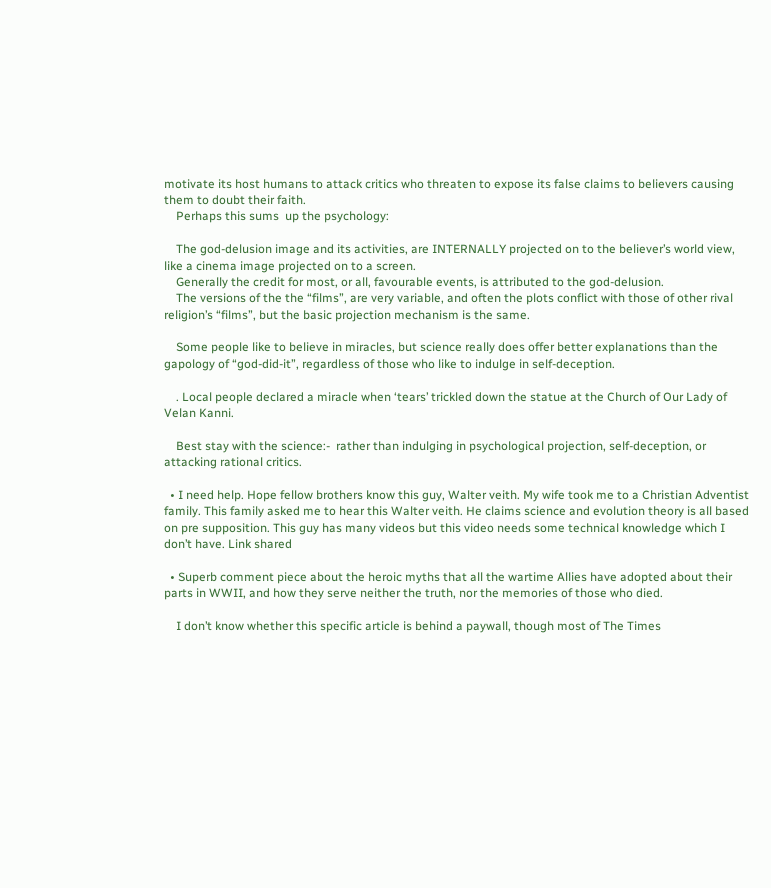motivate its host humans to attack critics who threaten to expose its false claims to believers causing them to doubt their faith.
    Perhaps this sums  up the psychology:

    The god-delusion image and its activities, are INTERNALLY projected on to the believer’s world view, like a cinema image projected on to a screen.
    Generally the credit for most, or all, favourable events, is attributed to the god-delusion.
    The versions of the the “films”, are very variable, and often the plots conflict with those of other rival religion’s “films”, but the basic projection mechanism is the same.

    Some people like to believe in miracles, but science really does offer better explanations than the gapology of “god-did-it”, regardless of those who like to indulge in self-deception.

    . Local people declared a miracle when ‘tears’ trickled down the statue at the Church of Our Lady of Velan Kanni.

    Best stay with the science:-  rather than indulging in psychological projection, self-deception, or attacking rational critics.

  • I need help. Hope fellow brothers know this guy, Walter veith. My wife took me to a Christian Adventist family. This family asked me to hear this Walter veith. He claims science and evolution theory is all based on pre supposition. This guy has many videos but this video needs some technical knowledge which I don’t have. Link shared

  • Superb comment piece about the heroic myths that all the wartime Allies have adopted about their parts in WWII, and how they serve neither the truth, nor the memories of those who died.

    I don’t know whether this specific article is behind a paywall, though most of The Times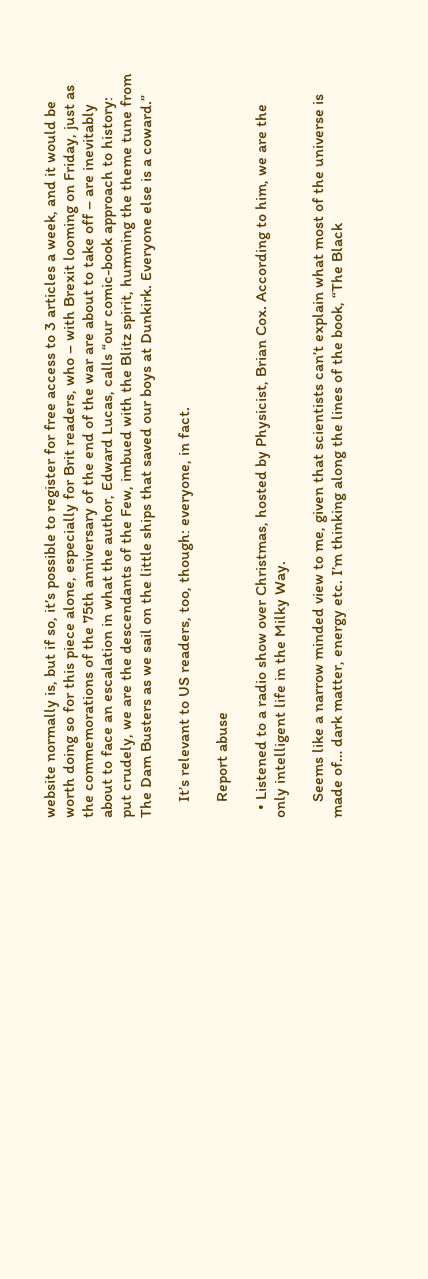website normally is, but if so, it’s possible to register for free access to 3 articles a week, and it would be worth doing so for this piece alone, especially for Brit readers, who – with Brexit looming on Friday, just as the commemorations of the 75th anniversary of the end of the war are about to take off – are inevitably about to face an escalation in what the author, Edward Lucas, calls “our comic-book approach to history: put crudely, we are the descendants of the Few, imbued with the Blitz spirit, humming the theme tune from The Dam Busters as we sail on the little ships that saved our boys at Dunkirk. Everyone else is a coward.”

    It’s relevant to US readers, too, though: everyone, in fact.

    Report abuse

  • Listened to a radio show over Christmas, hosted by Physicist, Brian Cox. According to him, we are the only intelligent life in the Milky Way.

    Seems like a narrow minded view to me, given that scientists can’t explain what most of the universe is made of… dark matter, energy etc. I’m thinking along the lines of the book, “The Black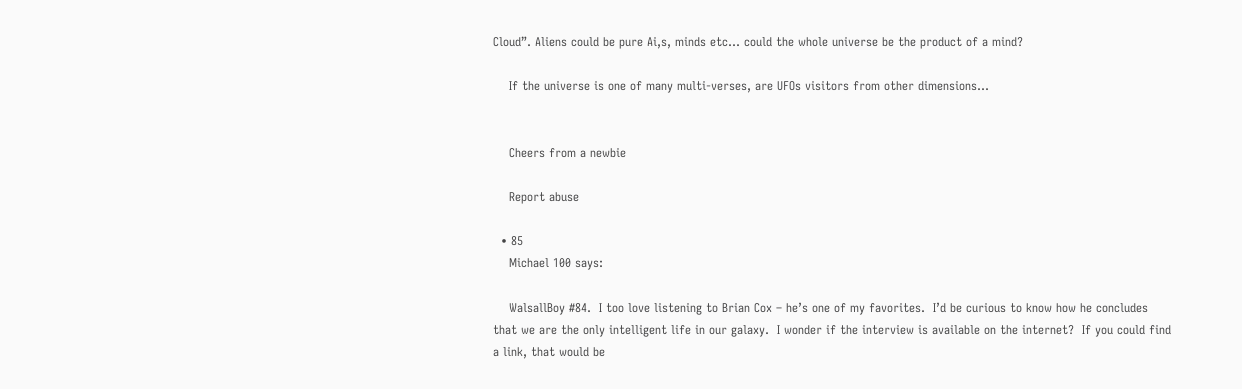Cloud”. Aliens could be pure Ai,s, minds etc… could the whole universe be the product of a mind?

    If the universe is one of many multi-verses, are UFOs visitors from other dimensions…


    Cheers from a newbie

    Report abuse

  • 85
    Michael 100 says:

    WalsallBoy #84.  I too love listening to Brian Cox – he’s one of my favorites.  I’d be curious to know how he concludes that we are the only intelligent life in our galaxy.  I wonder if the interview is available on the internet?  If you could find a link, that would be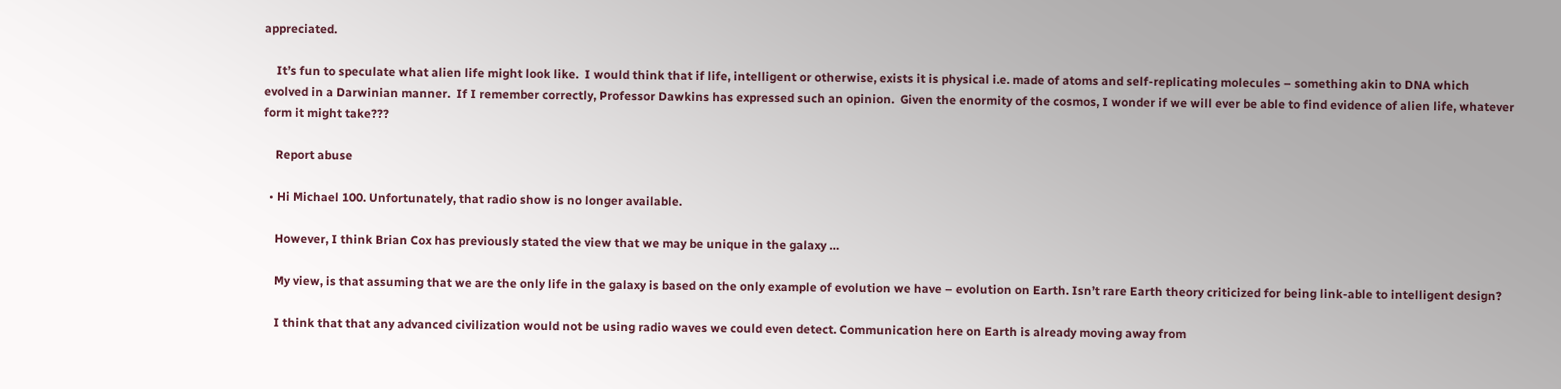appreciated.

    It’s fun to speculate what alien life might look like.  I would think that if life, intelligent or otherwise, exists it is physical i.e. made of atoms and self-replicating molecules – something akin to DNA which evolved in a Darwinian manner.  If I remember correctly, Professor Dawkins has expressed such an opinion.  Given the enormity of the cosmos, I wonder if we will ever be able to find evidence of alien life, whatever form it might take???

    Report abuse

  • Hi Michael 100. Unfortunately, that radio show is no longer available.

    However, I think Brian Cox has previously stated the view that we may be unique in the galaxy …

    My view, is that assuming that we are the only life in the galaxy is based on the only example of evolution we have – evolution on Earth. Isn’t rare Earth theory criticized for being link-able to intelligent design?

    I think that that any advanced civilization would not be using radio waves we could even detect. Communication here on Earth is already moving away from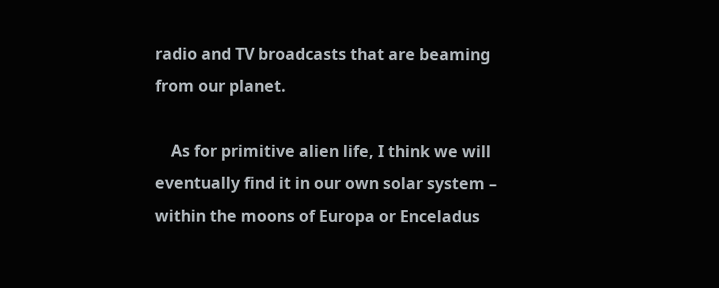radio and TV broadcasts that are beaming from our planet.

    As for primitive alien life, I think we will eventually find it in our own solar system – within the moons of Europa or Enceladus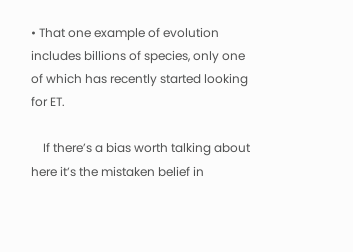• That one example of evolution includes billions of species, only one of which has recently started looking for ET.

    If there’s a bias worth talking about here it’s the mistaken belief in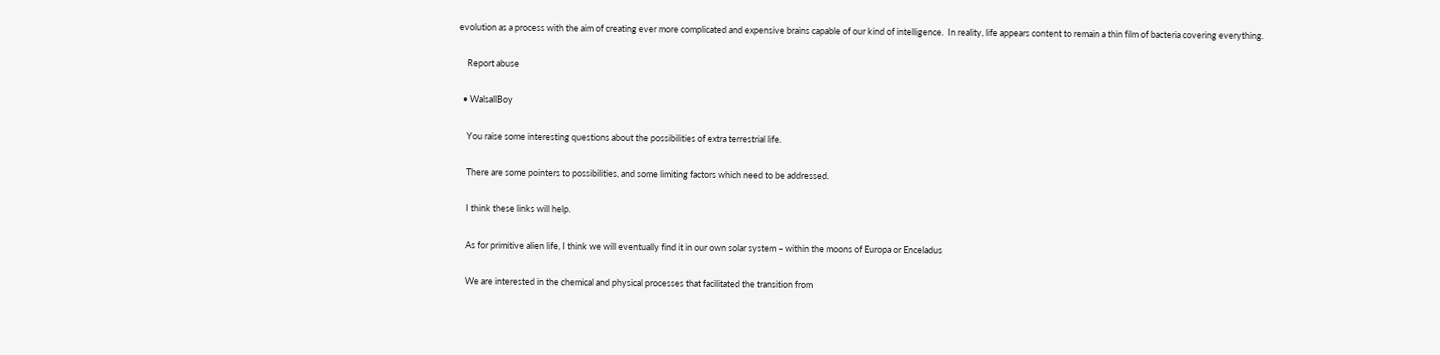evolution as a process with the aim of creating ever more complicated and expensive brains capable of our kind of intelligence.  In reality, life appears content to remain a thin film of bacteria covering everything.

    Report abuse

  • WalsallBoy

    You raise some interesting questions about the possibilities of extra terrestrial life.

    There are some pointers to possibilities, and some limiting factors which need to be addressed.

    I think these links will help.

    As for primitive alien life, I think we will eventually find it in our own solar system – within the moons of Europa or Enceladus

    We are interested in the chemical and physical processes that facilitated the transition from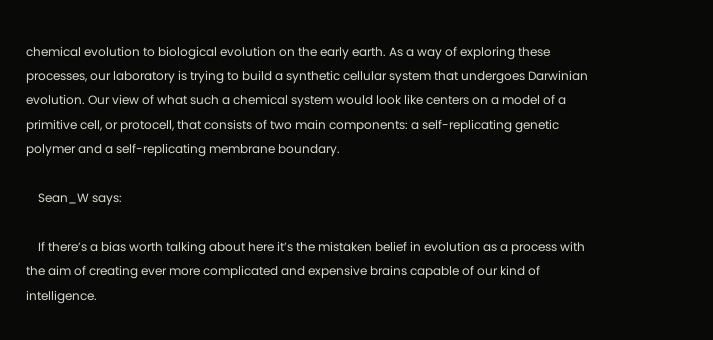chemical evolution to biological evolution on the early earth. As a way of exploring these processes, our laboratory is trying to build a synthetic cellular system that undergoes Darwinian evolution. Our view of what such a chemical system would look like centers on a model of a primitive cell, or protocell, that consists of two main components: a self-replicating genetic polymer and a self-replicating membrane boundary.

    Sean_W says:

    If there’s a bias worth talking about here it’s the mistaken belief in evolution as a process with the aim of creating ever more complicated and expensive brains capable of our kind of intelligence.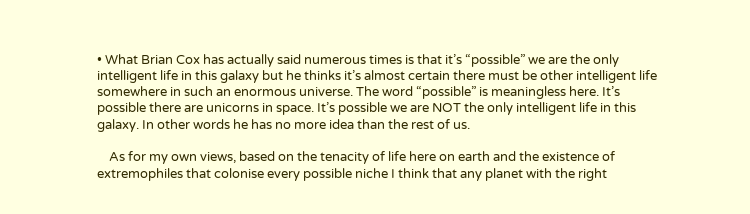• What Brian Cox has actually said numerous times is that it’s “possible” we are the only intelligent life in this galaxy but he thinks it’s almost certain there must be other intelligent life somewhere in such an enormous universe. The word “possible” is meaningless here. It’s possible there are unicorns in space. It’s possible we are NOT the only intelligent life in this galaxy. In other words he has no more idea than the rest of us.

    As for my own views, based on the tenacity of life here on earth and the existence of extremophiles that colonise every possible niche I think that any planet with the right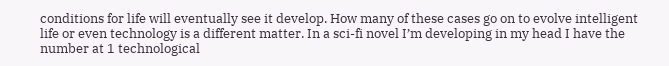conditions for life will eventually see it develop. How many of these cases go on to evolve intelligent life or even technology is a different matter. In a sci-fi novel I’m developing in my head I have the number at 1 technological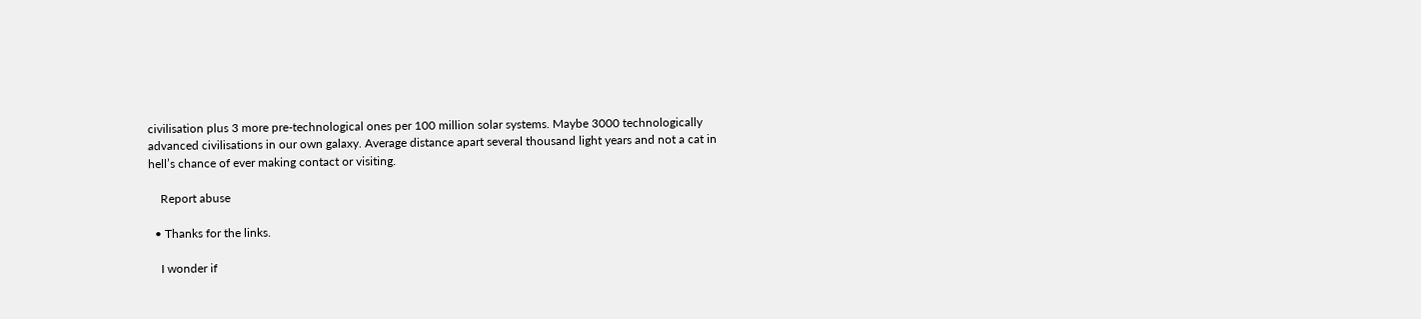civilisation plus 3 more pre-technological ones per 100 million solar systems. Maybe 3000 technologically advanced civilisations in our own galaxy. Average distance apart several thousand light years and not a cat in hell’s chance of ever making contact or visiting.

    Report abuse

  • Thanks for the links.

    I wonder if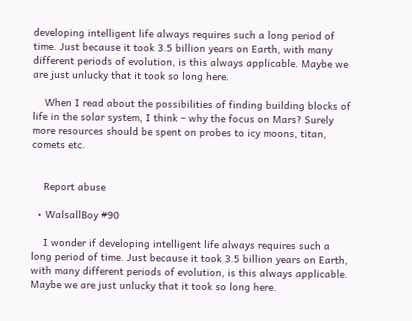developing intelligent life always requires such a long period of time. Just because it took 3.5 billion years on Earth, with many different periods of evolution, is this always applicable. Maybe we are just unlucky that it took so long here.

    When I read about the possibilities of finding building blocks of life in the solar system, I think – why the focus on Mars? Surely more resources should be spent on probes to icy moons, titan, comets etc.


    Report abuse

  • WalsallBoy #90

    I wonder if developing intelligent life always requires such a long period of time. Just because it took 3.5 billion years on Earth, with many different periods of evolution, is this always applicable. Maybe we are just unlucky that it took so long here.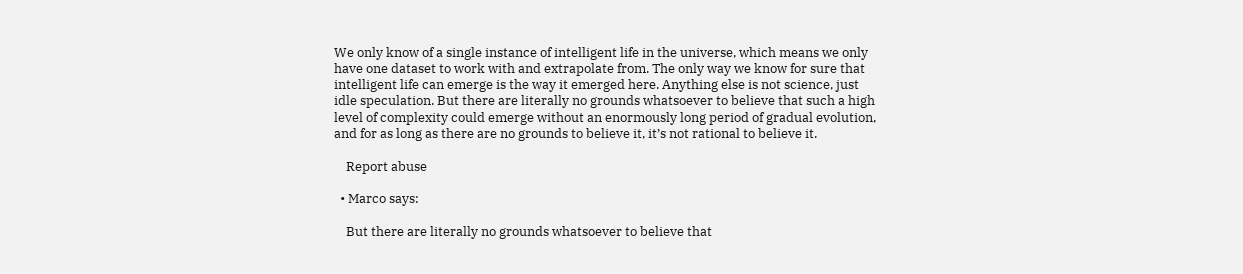We only know of a single instance of intelligent life in the universe, which means we only have one dataset to work with and extrapolate from. The only way we know for sure that intelligent life can emerge is the way it emerged here. Anything else is not science, just idle speculation. But there are literally no grounds whatsoever to believe that such a high level of complexity could emerge without an enormously long period of gradual evolution, and for as long as there are no grounds to believe it, it’s not rational to believe it.

    Report abuse

  • Marco says:

    But there are literally no grounds whatsoever to believe that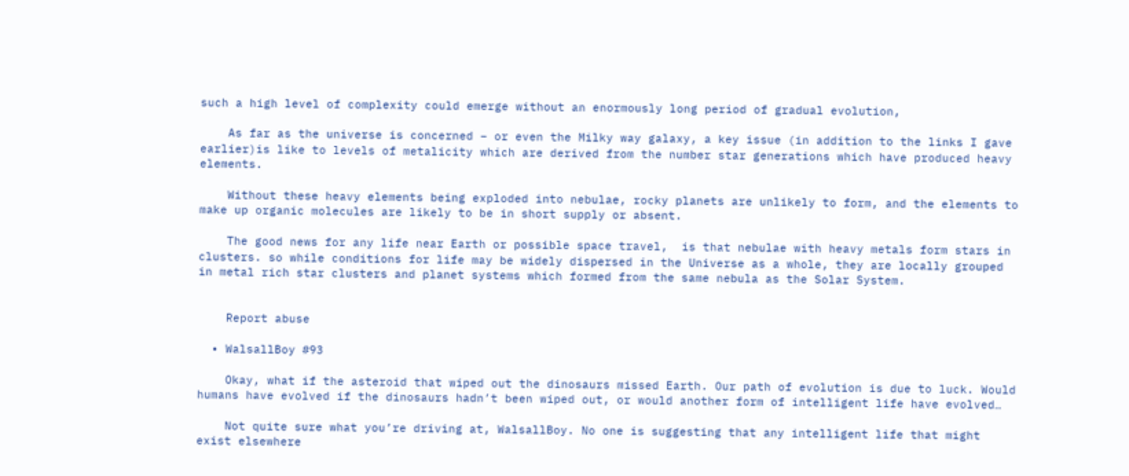such a high level of complexity could emerge without an enormously long period of gradual evolution,

    As far as the universe is concerned – or even the Milky way galaxy, a key issue (in addition to the links I gave earlier)is like to levels of metalicity which are derived from the number star generations which have produced heavy elements.

    Without these heavy elements being exploded into nebulae, rocky planets are unlikely to form, and the elements to make up organic molecules are likely to be in short supply or absent.

    The good news for any life near Earth or possible space travel,  is that nebulae with heavy metals form stars in clusters. so while conditions for life may be widely dispersed in the Universe as a whole, they are locally grouped in metal rich star clusters and planet systems which formed from the same nebula as the Solar System.


    Report abuse

  • WalsallBoy #93

    Okay, what if the asteroid that wiped out the dinosaurs missed Earth. Our path of evolution is due to luck. Would humans have evolved if the dinosaurs hadn’t been wiped out, or would another form of intelligent life have evolved…

    Not quite sure what you’re driving at, WalsallBoy. No one is suggesting that any intelligent life that might exist elsewhere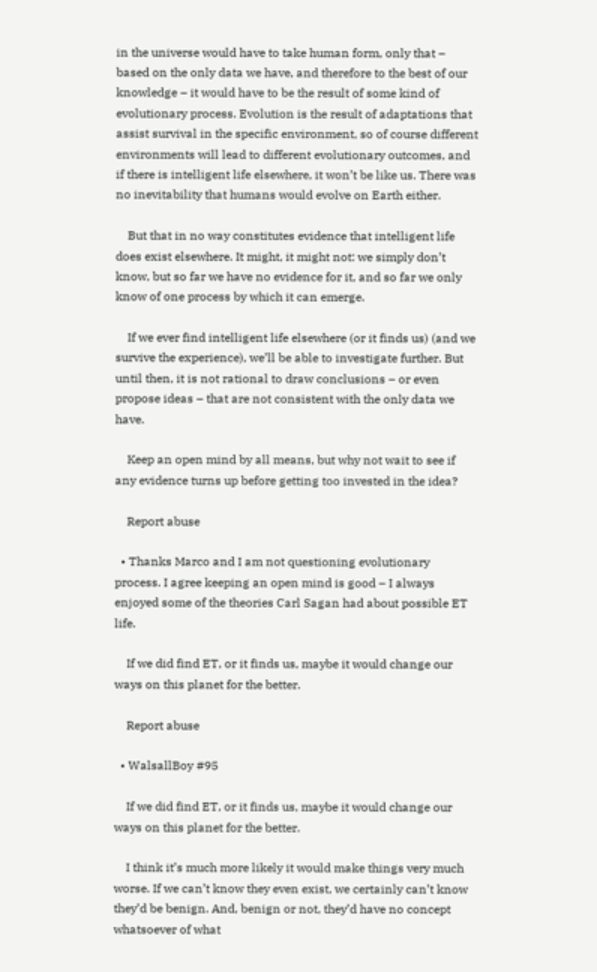in the universe would have to take human form, only that – based on the only data we have, and therefore to the best of our knowledge – it would have to be the result of some kind of evolutionary process. Evolution is the result of adaptations that assist survival in the specific environment, so of course different environments will lead to different evolutionary outcomes, and if there is intelligent life elsewhere, it won’t be like us. There was no inevitability that humans would evolve on Earth either.

    But that in no way constitutes evidence that intelligent life does exist elsewhere. It might, it might not: we simply don’t know, but so far we have no evidence for it, and so far we only know of one process by which it can emerge.

    If we ever find intelligent life elsewhere (or it finds us) (and we survive the experience), we’ll be able to investigate further. But until then, it is not rational to draw conclusions – or even propose ideas – that are not consistent with the only data we have.

    Keep an open mind by all means, but why not wait to see if any evidence turns up before getting too invested in the idea?

    Report abuse

  • Thanks Marco and I am not questioning evolutionary process. I agree keeping an open mind is good – I always enjoyed some of the theories Carl Sagan had about possible ET life.

    If we did find ET, or it finds us, maybe it would change our ways on this planet for the better.

    Report abuse

  • WalsallBoy #95

    If we did find ET, or it finds us, maybe it would change our ways on this planet for the better.

    I think it’s much more likely it would make things very much worse. If we can’t know they even exist, we certainly can’t know they’d be benign. And, benign or not, they’d have no concept whatsoever of what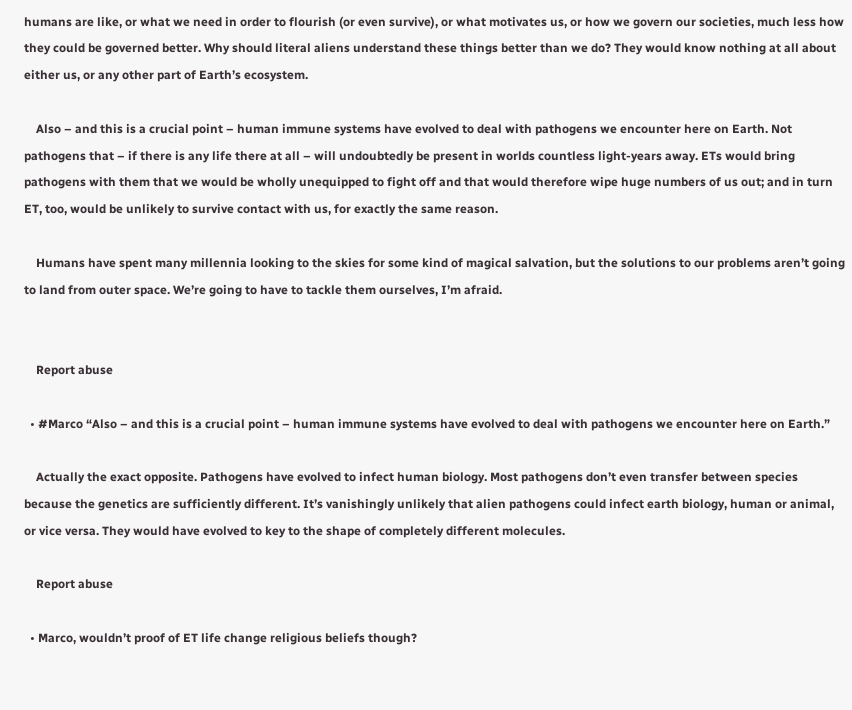humans are like, or what we need in order to flourish (or even survive), or what motivates us, or how we govern our societies, much less how they could be governed better. Why should literal aliens understand these things better than we do? They would know nothing at all about either us, or any other part of Earth’s ecosystem.

    Also – and this is a crucial point – human immune systems have evolved to deal with pathogens we encounter here on Earth. Not pathogens that – if there is any life there at all – will undoubtedly be present in worlds countless light-years away. ETs would bring pathogens with them that we would be wholly unequipped to fight off and that would therefore wipe huge numbers of us out; and in turn ET, too, would be unlikely to survive contact with us, for exactly the same reason.

    Humans have spent many millennia looking to the skies for some kind of magical salvation, but the solutions to our problems aren’t going to land from outer space. We’re going to have to tackle them ourselves, I’m afraid.


    Report abuse

  • #Marco “Also – and this is a crucial point – human immune systems have evolved to deal with pathogens we encounter here on Earth.”

    Actually the exact opposite. Pathogens have evolved to infect human biology. Most pathogens don’t even transfer between species because the genetics are sufficiently different. It’s vanishingly unlikely that alien pathogens could infect earth biology, human or animal, or vice versa. They would have evolved to key to the shape of completely different molecules.

    Report abuse

  • Marco, wouldn’t proof of ET life change religious beliefs though?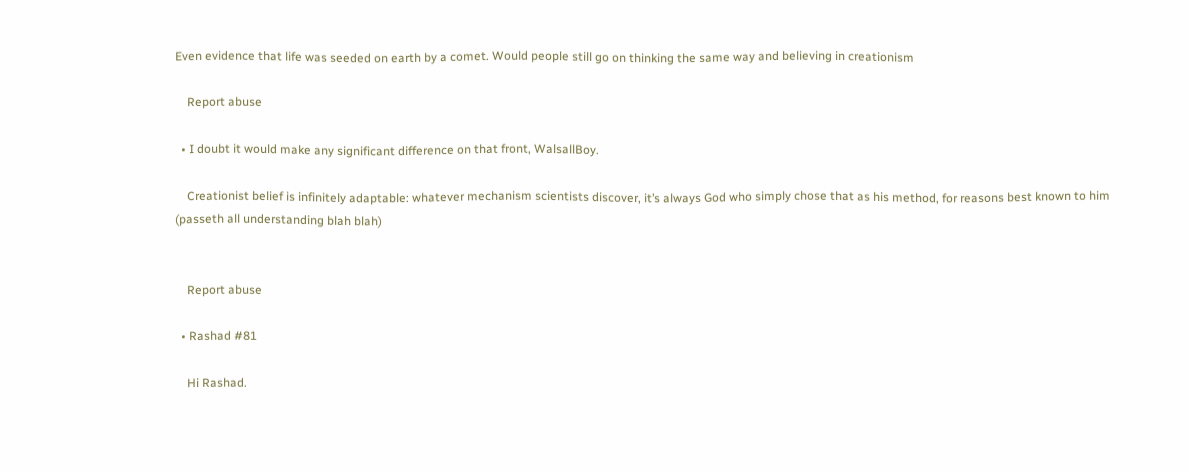Even evidence that life was seeded on earth by a comet. Would people still go on thinking the same way and believing in creationism

    Report abuse

  • I doubt it would make any significant difference on that front, WalsallBoy.

    Creationist belief is infinitely adaptable: whatever mechanism scientists discover, it’s always God who simply chose that as his method, for reasons best known to him (passeth all understanding blah blah)


    Report abuse

  • Rashad #81

    Hi Rashad.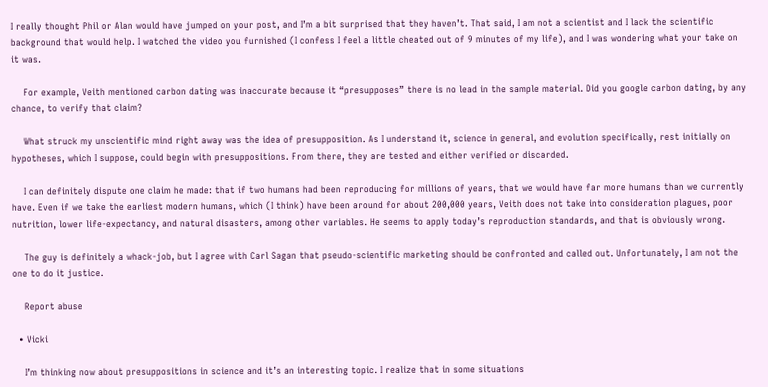I really thought Phil or Alan would have jumped on your post, and I’m a bit surprised that they haven’t. That said, I am not a scientist and I lack the scientific background that would help. I watched the video you furnished (I confess I feel a little cheated out of 9 minutes of my life), and I was wondering what your take on it was.

    For example, Veith mentioned carbon dating was inaccurate because it “presupposes” there is no lead in the sample material. Did you google carbon dating, by any chance, to verify that claim?

    What struck my unscientific mind right away was the idea of presupposition. As I understand it, science in general, and evolution specifically, rest initially on hypotheses, which I suppose, could begin with presuppositions. From there, they are tested and either verified or discarded.

    I can definitely dispute one claim he made: that if two humans had been reproducing for millions of years, that we would have far more humans than we currently have. Even if we take the earliest modern humans, which (I think) have been around for about 200,000 years, Veith does not take into consideration plagues, poor nutrition, lower life-expectancy, and natural disasters, among other variables. He seems to apply today’s reproduction standards, and that is obviously wrong.

    The guy is definitely a whack-job, but I agree with Carl Sagan that pseudo-scientific marketing should be confronted and called out. Unfortunately, I am not the one to do it justice.

    Report abuse

  • Vicki

    I’m thinking now about presuppositions in science and it’s an interesting topic. I realize that in some situations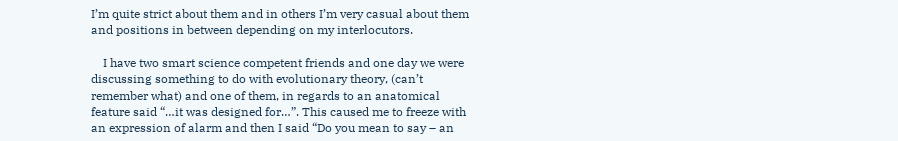I’m quite strict about them and in others I’m very casual about them and positions in between depending on my interlocutors.

    I have two smart science competent friends and one day we were discussing something to do with evolutionary theory, (can’t remember what) and one of them, in regards to an anatomical feature said “…it was designed for…”. This caused me to freeze with an expression of alarm and then I said “Do you mean to say – an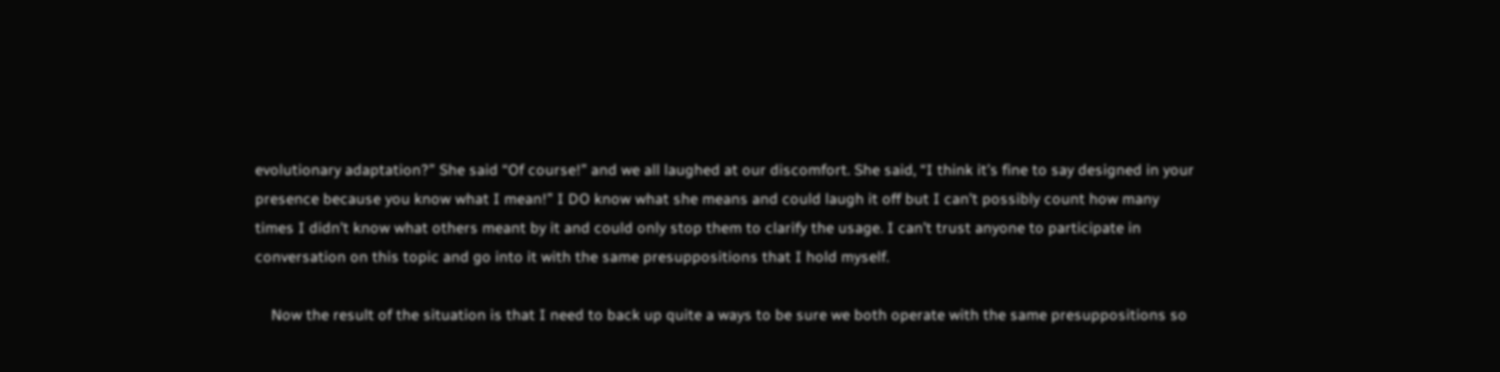evolutionary adaptation?” She said “Of course!” and we all laughed at our discomfort. She said, “I think it’s fine to say designed in your presence because you know what I mean!” I DO know what she means and could laugh it off but I can’t possibly count how many times I didn’t know what others meant by it and could only stop them to clarify the usage. I can’t trust anyone to participate in conversation on this topic and go into it with the same presuppositions that I hold myself.

    Now the result of the situation is that I need to back up quite a ways to be sure we both operate with the same presuppositions so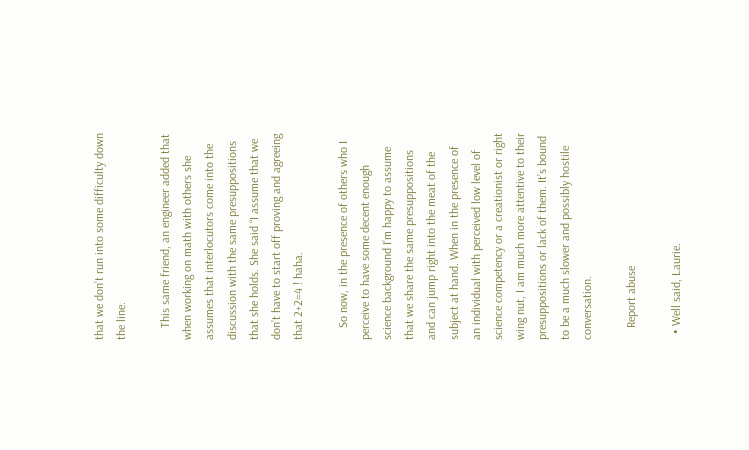that we don’t run into some difficulty down the line.

    This same friend, an engineer added that when working on math with others she assumes that interlocutors come into the discussion with the same presuppositions that she holds. She said “I assume that we don’t have to start off proving and agreeing that 2+2=4 ! haha.

    So now, in the presence of others who I perceive to have some decent enough science background I’m happy to assume that we share the same presuppositions and can jump right into the meat of the subject at hand. When in the presence of an individual with perceived low level of science competency or a creationist or right wing nut, I am much more attentive to their presuppositions or lack of them. It’s bound to be a much slower and possibly hostile conversation.

    Report abuse

  • Well said, Laurie.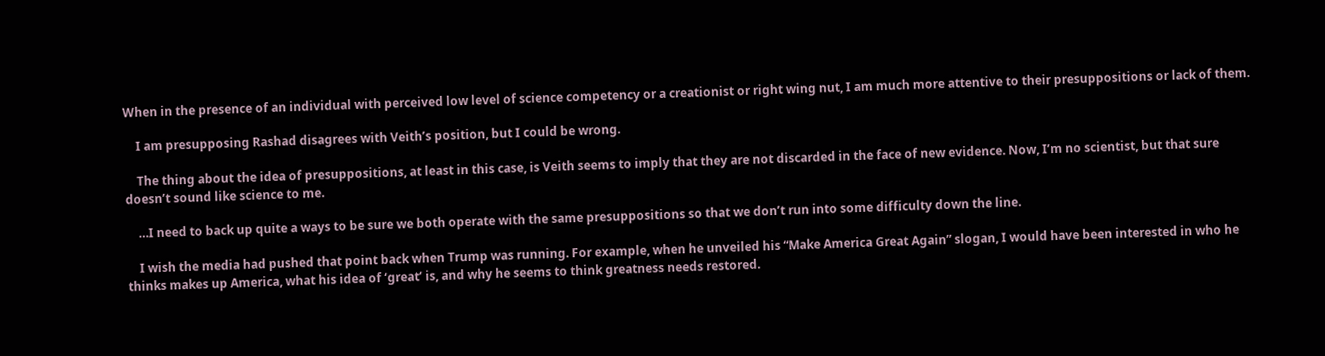When in the presence of an individual with perceived low level of science competency or a creationist or right wing nut, I am much more attentive to their presuppositions or lack of them.

    I am presupposing Rashad disagrees with Veith’s position, but I could be wrong.

    The thing about the idea of presuppositions, at least in this case, is Veith seems to imply that they are not discarded in the face of new evidence. Now, I’m no scientist, but that sure doesn’t sound like science to me.

    …I need to back up quite a ways to be sure we both operate with the same presuppositions so that we don’t run into some difficulty down the line.

    I wish the media had pushed that point back when Trump was running. For example, when he unveiled his “Make America Great Again” slogan, I would have been interested in who he thinks makes up America, what his idea of ‘great’ is, and why he seems to think greatness needs restored.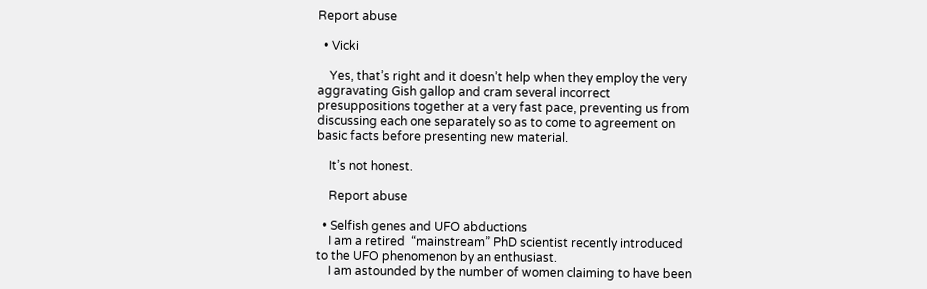Report abuse

  • Vicki

    Yes, that’s right and it doesn’t help when they employ the very aggravating Gish gallop and cram several incorrect presuppositions together at a very fast pace, preventing us from discussing each one separately so as to come to agreement on basic facts before presenting new material.

    It’s not honest.

    Report abuse

  • Selfish genes and UFO abductions
    I am a retired  “mainstream” PhD scientist recently introduced to the UFO phenomenon by an enthusiast.
    I am astounded by the number of women claiming to have been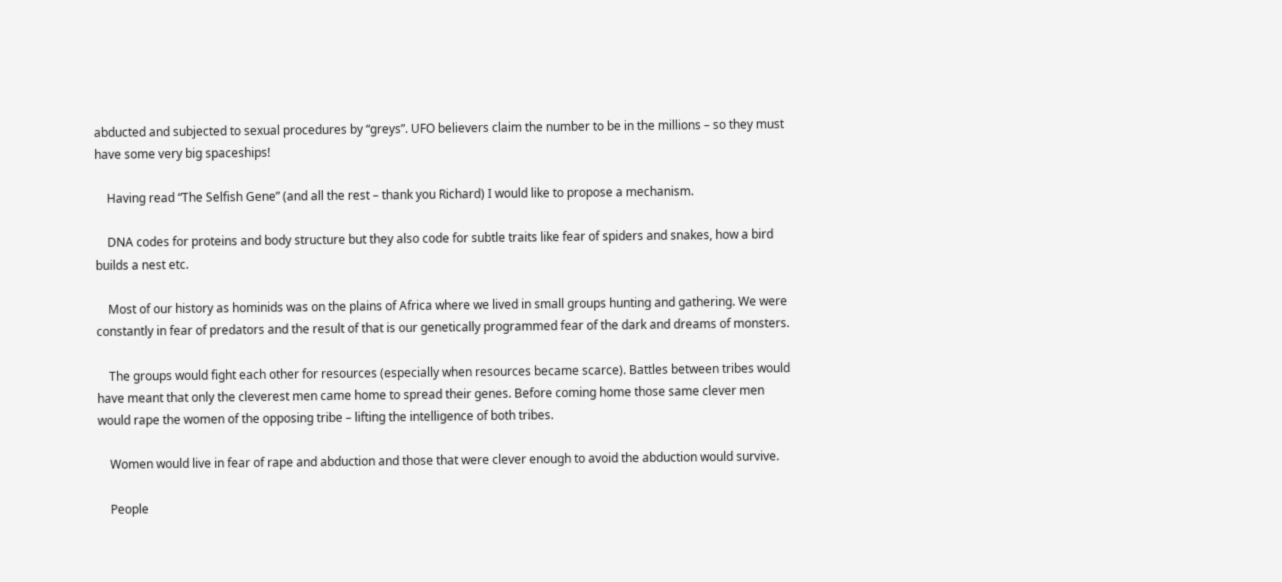abducted and subjected to sexual procedures by “greys”. UFO believers claim the number to be in the millions – so they must have some very big spaceships!

    Having read “The Selfish Gene” (and all the rest – thank you Richard) I would like to propose a mechanism.

    DNA codes for proteins and body structure but they also code for subtle traits like fear of spiders and snakes, how a bird builds a nest etc.

    Most of our history as hominids was on the plains of Africa where we lived in small groups hunting and gathering. We were constantly in fear of predators and the result of that is our genetically programmed fear of the dark and dreams of monsters.

    The groups would fight each other for resources (especially when resources became scarce). Battles between tribes would have meant that only the cleverest men came home to spread their genes. Before coming home those same clever men would rape the women of the opposing tribe – lifting the intelligence of both tribes.

    Women would live in fear of rape and abduction and those that were clever enough to avoid the abduction would survive.

    People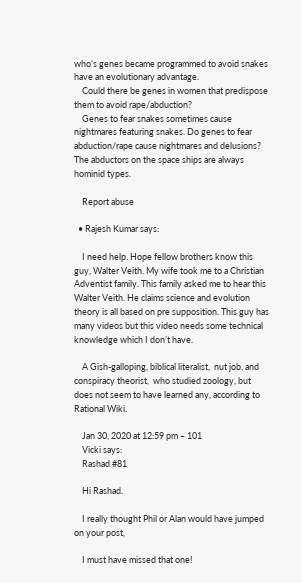who’s genes became programmed to avoid snakes have an evolutionary advantage.
    Could there be genes in women that predispose them to avoid rape/abduction?
    Genes to fear snakes sometimes cause nightmares featuring snakes. Do genes to fear abduction/rape cause nightmares and delusions? The abductors on the space ships are always hominid types.

    Report abuse

  • Rajesh Kumar says:

    I need help. Hope fellow brothers know this guy, Walter Veith. My wife took me to a Christian Adventist family. This family asked me to hear this Walter Veith. He claims science and evolution theory is all based on pre supposition. This guy has many videos but this video needs some technical knowledge which I don’t have.

    A Gish-galloping, biblical literalist,  nut job, and conspiracy theorist,  who studied zoology, but does not seem to have learned any, according to Rational Wiki.

    Jan 30, 2020 at 12:59 pm – 101
    Vicki says:
    Rashad #81

    Hi Rashad.

    I really thought Phil or Alan would have jumped on your post,

    I must have missed that one!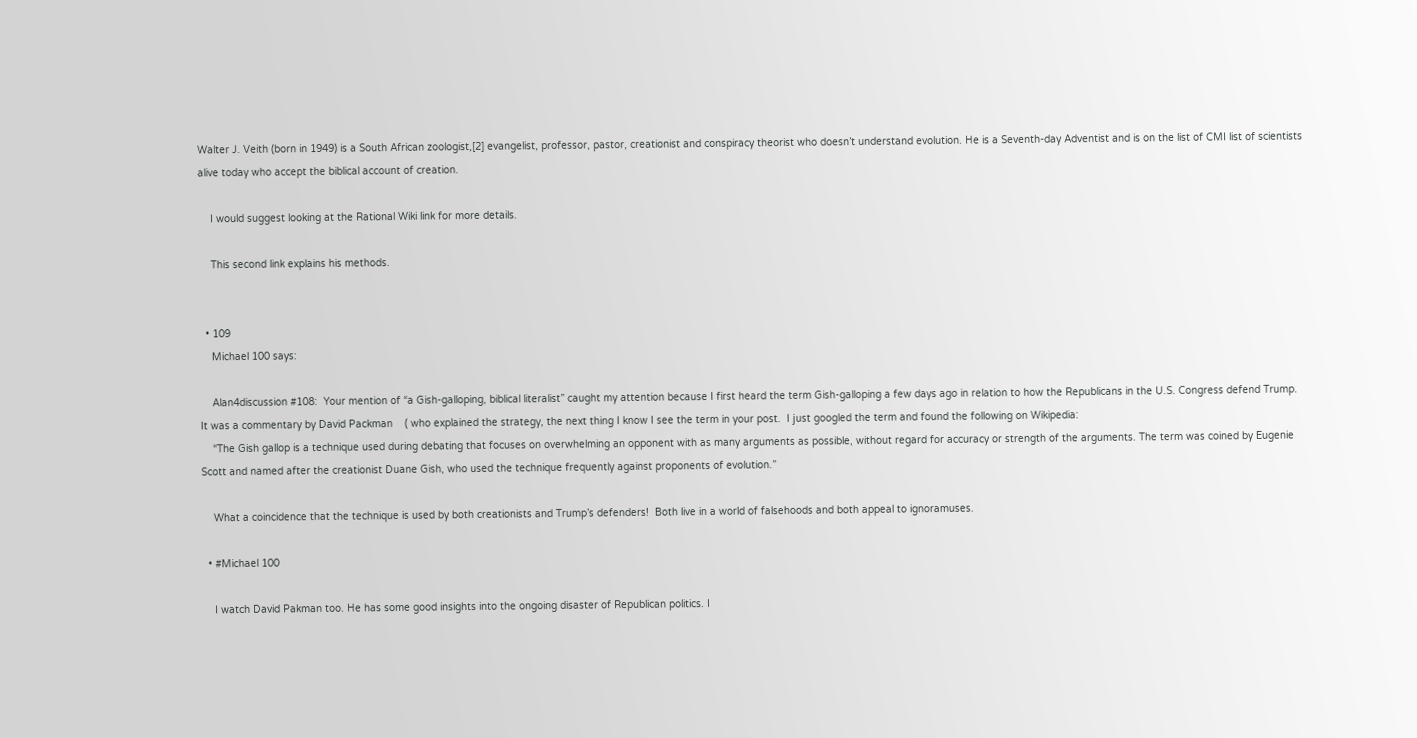Walter J. Veith (born in 1949) is a South African zoologist,[2] evangelist, professor, pastor, creationist and conspiracy theorist who doesn’t understand evolution. He is a Seventh-day Adventist and is on the list of CMI list of scientists alive today who accept the biblical account of creation.

    I would suggest looking at the Rational Wiki link for more details.

    This second link explains his methods.


  • 109
    Michael 100 says:

    Alan4discussion #108:  Your mention of “a Gish-galloping, biblical literalist” caught my attention because I first heard the term Gish-galloping a few days ago in relation to how the Republicans in the U.S. Congress defend Trump.  It was a commentary by David Packman    ( who explained the strategy, the next thing I know I see the term in your post.  I just googled the term and found the following on Wikipedia:
    “The Gish gallop is a technique used during debating that focuses on overwhelming an opponent with as many arguments as possible, without regard for accuracy or strength of the arguments. The term was coined by Eugenie Scott and named after the creationist Duane Gish, who used the technique frequently against proponents of evolution.”

    What a coincidence that the technique is used by both creationists and Trump’s defenders!  Both live in a world of falsehoods and both appeal to ignoramuses.

  • #Michael 100

    I watch David Pakman too. He has some good insights into the ongoing disaster of Republican politics. I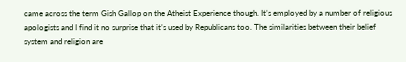came across the term Gish Gallop on the Atheist Experience though. It’s employed by a number of religious apologists and I find it no surprise that it’s used by Republicans too. The similarities between their belief system and religion are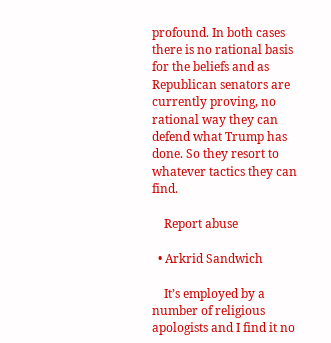profound. In both cases there is no rational basis for the beliefs and as Republican senators are currently proving, no rational way they can defend what Trump has done. So they resort to whatever tactics they can find.

    Report abuse

  • Arkrid Sandwich

    It’s employed by a number of religious apologists and I find it no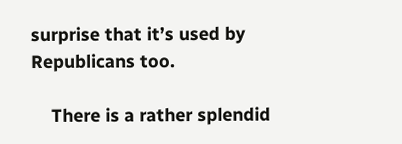surprise that it’s used by Republicans too.

    There is a rather splendid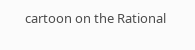cartoon on the Rational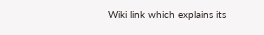Wiki link which explains its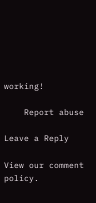working!

    Report abuse

Leave a Reply

View our comment policy.